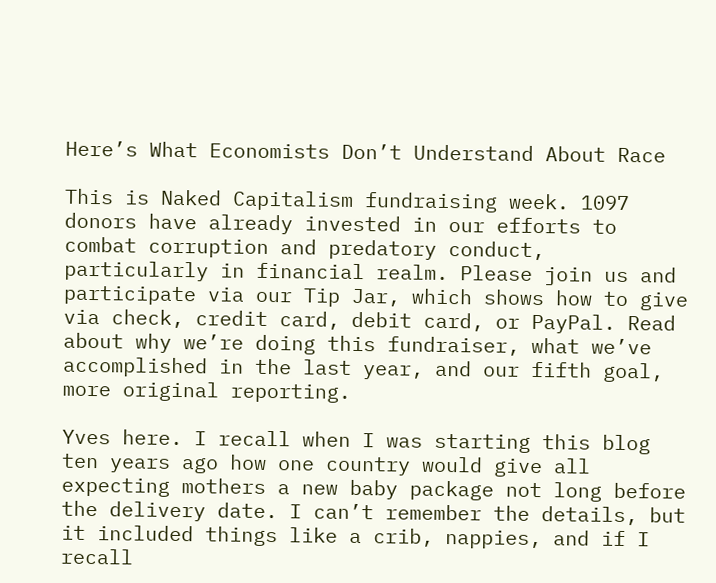Here’s What Economists Don’t Understand About Race

This is Naked Capitalism fundraising week. 1097 donors have already invested in our efforts to combat corruption and predatory conduct, particularly in financial realm. Please join us and participate via our Tip Jar, which shows how to give via check, credit card, debit card, or PayPal. Read about why we’re doing this fundraiser, what we’ve accomplished in the last year, and our fifth goal, more original reporting.

Yves here. I recall when I was starting this blog ten years ago how one country would give all expecting mothers a new baby package not long before the delivery date. I can’t remember the details, but it included things like a crib, nappies, and if I recall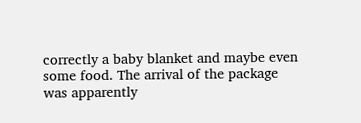correctly a baby blanket and maybe even some food. The arrival of the package was apparently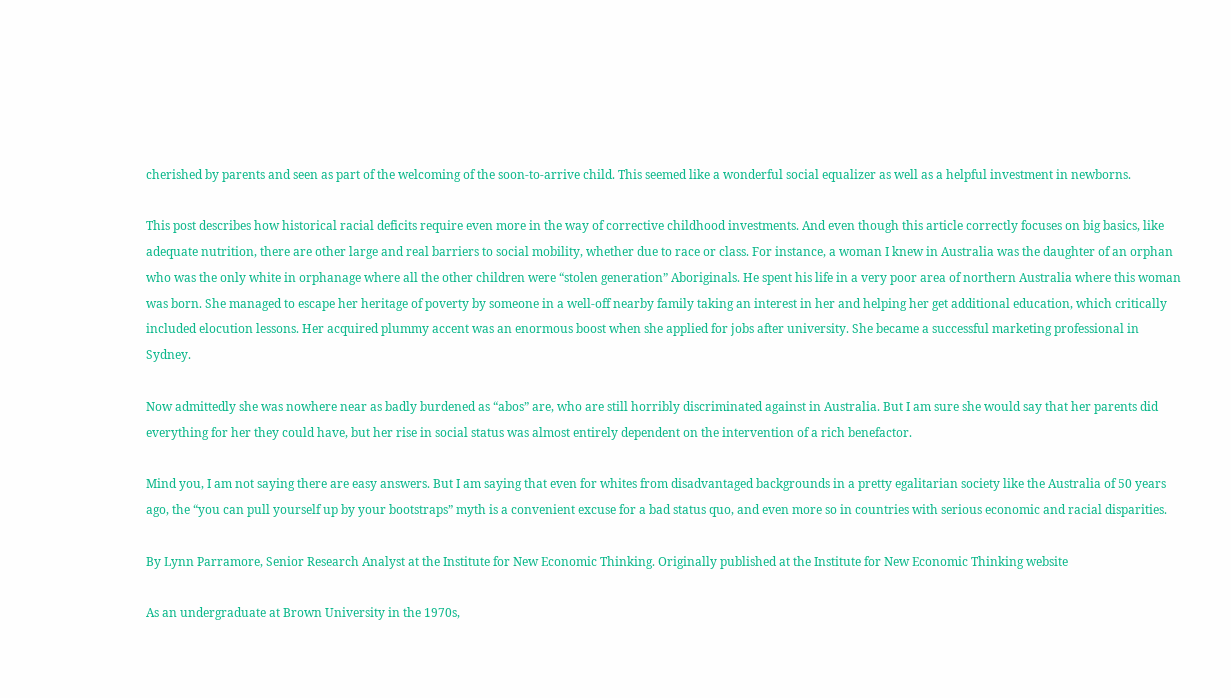cherished by parents and seen as part of the welcoming of the soon-to-arrive child. This seemed like a wonderful social equalizer as well as a helpful investment in newborns.

This post describes how historical racial deficits require even more in the way of corrective childhood investments. And even though this article correctly focuses on big basics, like adequate nutrition, there are other large and real barriers to social mobility, whether due to race or class. For instance, a woman I knew in Australia was the daughter of an orphan who was the only white in orphanage where all the other children were “stolen generation” Aboriginals. He spent his life in a very poor area of northern Australia where this woman was born. She managed to escape her heritage of poverty by someone in a well-off nearby family taking an interest in her and helping her get additional education, which critically included elocution lessons. Her acquired plummy accent was an enormous boost when she applied for jobs after university. She became a successful marketing professional in Sydney.

Now admittedly she was nowhere near as badly burdened as “abos” are, who are still horribly discriminated against in Australia. But I am sure she would say that her parents did everything for her they could have, but her rise in social status was almost entirely dependent on the intervention of a rich benefactor.

Mind you, I am not saying there are easy answers. But I am saying that even for whites from disadvantaged backgrounds in a pretty egalitarian society like the Australia of 50 years ago, the “you can pull yourself up by your bootstraps” myth is a convenient excuse for a bad status quo, and even more so in countries with serious economic and racial disparities.

By Lynn Parramore, Senior Research Analyst at the Institute for New Economic Thinking. Originally published at the Institute for New Economic Thinking website

As an undergraduate at Brown University in the 1970s,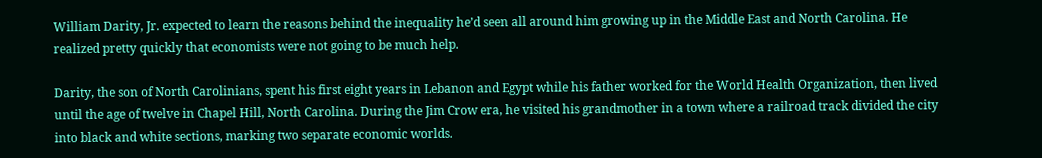William Darity, Jr. expected to learn the reasons behind the inequality he’d seen all around him growing up in the Middle East and North Carolina. He realized pretty quickly that economists were not going to be much help.

Darity, the son of North Carolinians, spent his first eight years in Lebanon and Egypt while his father worked for the World Health Organization, then lived until the age of twelve in Chapel Hill, North Carolina. During the Jim Crow era, he visited his grandmother in a town where a railroad track divided the city into black and white sections, marking two separate economic worlds.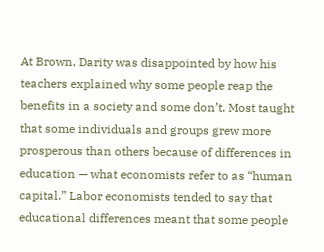At Brown, Darity was disappointed by how his teachers explained why some people reap the benefits in a society and some don’t. Most taught that some individuals and groups grew more prosperous than others because of differences in education — what economists refer to as “human capital.” Labor economists tended to say that educational differences meant that some people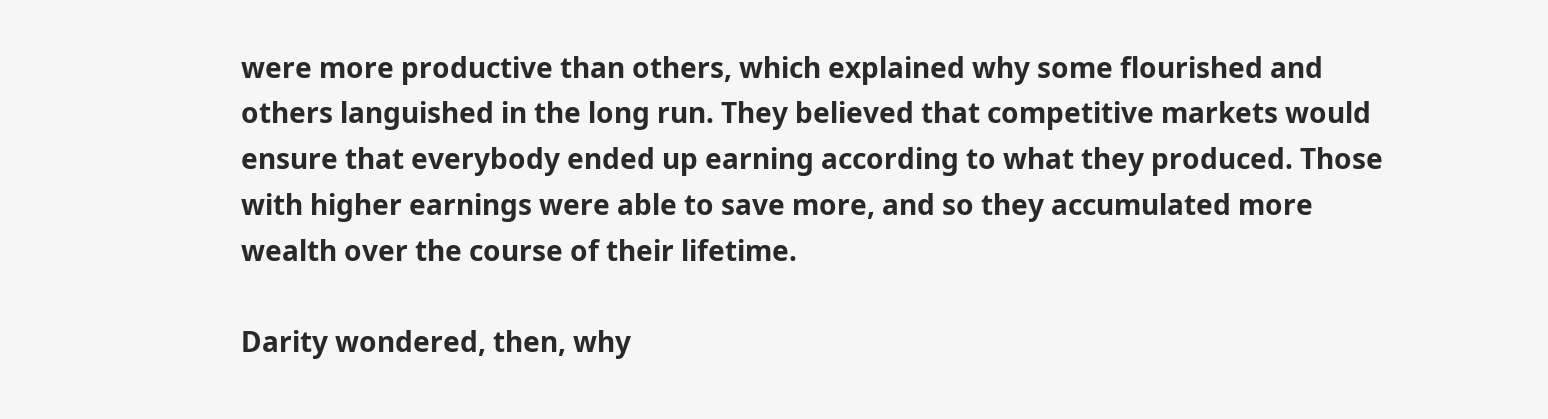were more productive than others, which explained why some flourished and others languished in the long run. They believed that competitive markets would ensure that everybody ended up earning according to what they produced. Those with higher earnings were able to save more, and so they accumulated more wealth over the course of their lifetime.

Darity wondered, then, why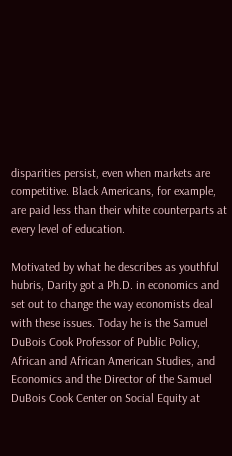disparities persist, even when markets are competitive. Black Americans, for example, are paid less than their white counterparts at every level of education.

Motivated by what he describes as youthful hubris, Darity got a Ph.D. in economics and set out to change the way economists deal with these issues. Today he is the Samuel DuBois Cook Professor of Public Policy, African and African American Studies, and Economics and the Director of the Samuel DuBois Cook Center on Social Equity at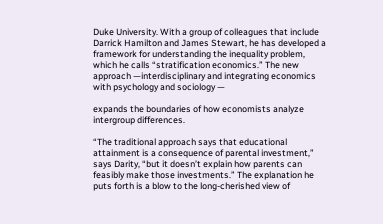Duke University. With a group of colleagues that include Darrick Hamilton and James Stewart, he has developed a framework for understanding the inequality problem, which he calls “stratification economics.” The new approach —interdisciplinary and integrating economics with psychology and sociology —

expands the boundaries of how economists analyze intergroup differences.

“The traditional approach says that educational attainment is a consequence of parental investment,” says Darity, “but it doesn’t explain how parents can feasibly make those investments.” The explanation he puts forth is a blow to the long-cherished view of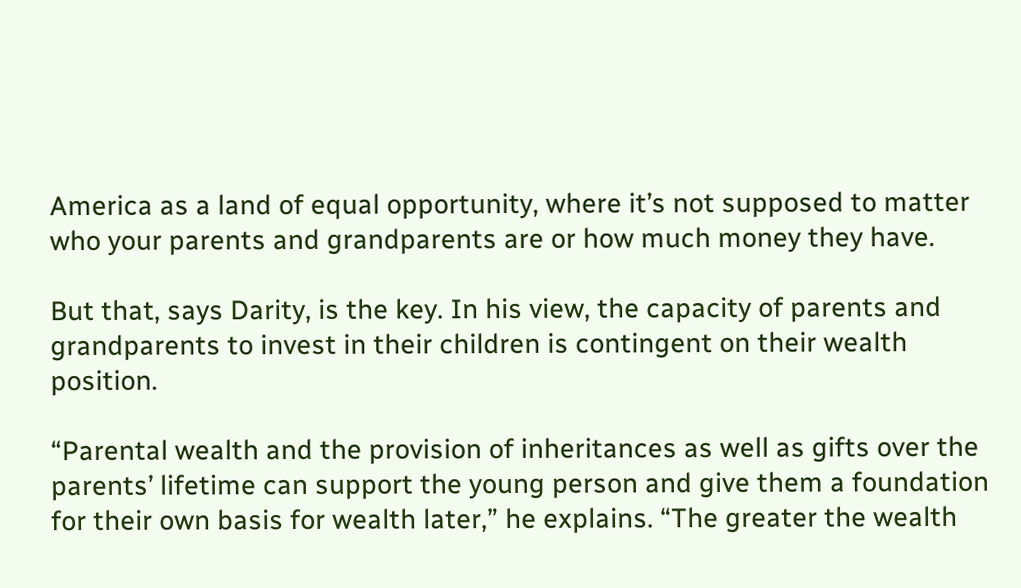America as a land of equal opportunity, where it’s not supposed to matter who your parents and grandparents are or how much money they have.

But that, says Darity, is the key. In his view, the capacity of parents and grandparents to invest in their children is contingent on their wealth position.

“Parental wealth and the provision of inheritances as well as gifts over the parents’ lifetime can support the young person and give them a foundation for their own basis for wealth later,” he explains. “The greater the wealth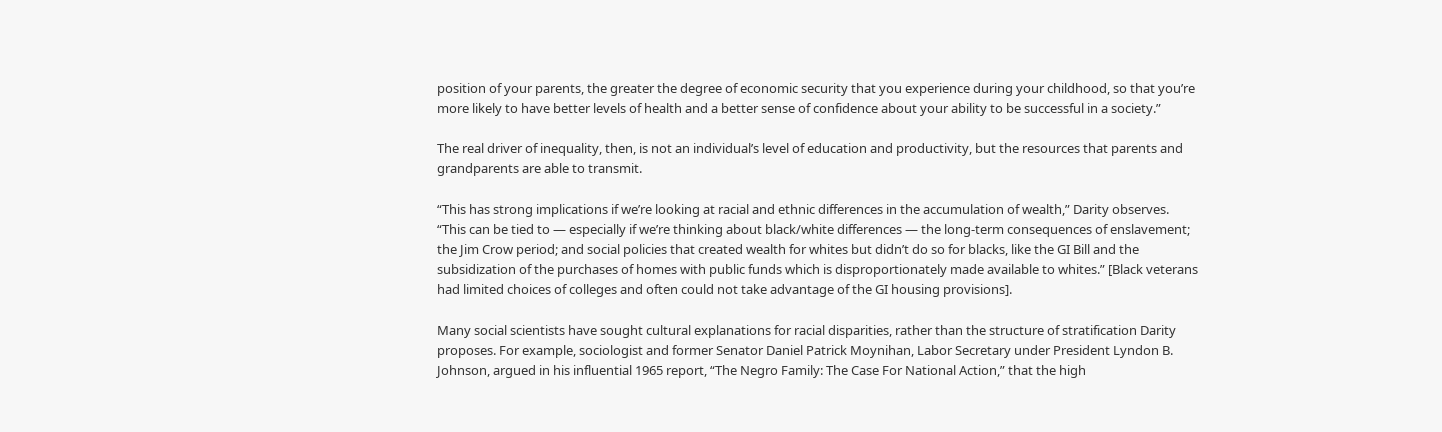position of your parents, the greater the degree of economic security that you experience during your childhood, so that you’re more likely to have better levels of health and a better sense of confidence about your ability to be successful in a society.”

The real driver of inequality, then, is not an individual’s level of education and productivity, but the resources that parents and grandparents are able to transmit.

“This has strong implications if we’re looking at racial and ethnic differences in the accumulation of wealth,” Darity observes. “This can be tied to — especially if we’re thinking about black/white differences — the long-term consequences of enslavement; the Jim Crow period; and social policies that created wealth for whites but didn’t do so for blacks, like the GI Bill and the subsidization of the purchases of homes with public funds which is disproportionately made available to whites.” [Black veterans had limited choices of colleges and often could not take advantage of the GI housing provisions].

Many social scientists have sought cultural explanations for racial disparities, rather than the structure of stratification Darity proposes. For example, sociologist and former Senator Daniel Patrick Moynihan, Labor Secretary under President Lyndon B. Johnson, argued in his influential 1965 report, “The Negro Family: The Case For National Action,” that the high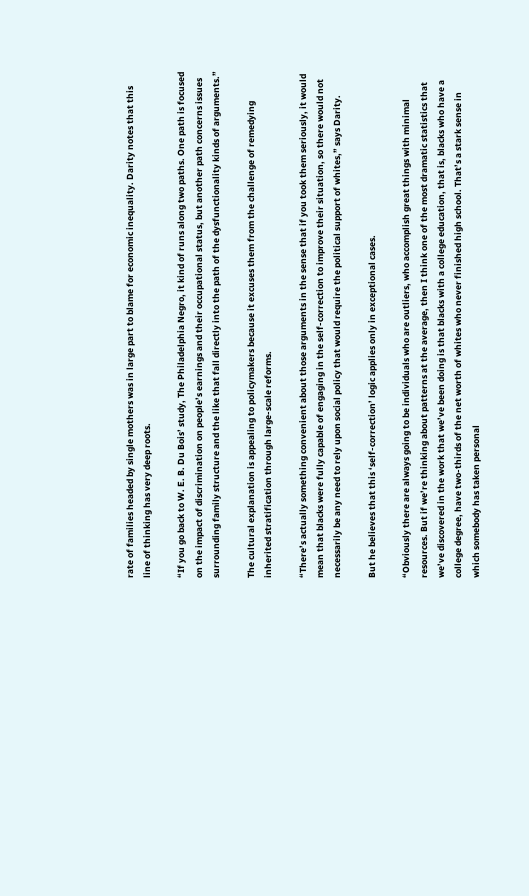rate of families headed by single mothers was in large part to blame for economic inequality. Darity notes that this line of thinking has very deep roots.

“If you go back to W. E. B. Du Bois’ study, The Philadelphia Negro, it kind of runs along two paths. One path is focused on the impact of discrimination on people’s earnings and their occupational status, but another path concerns issues surrounding family structure and the like that fall directly into the path of the dysfunctionality kinds of arguments.”

The cultural explanation is appealing to policymakers because it excuses them from the challenge of remedying inherited stratification through large-scale reforms.

“There’s actually something convenient about those arguments in the sense that if you took them seriously, it would mean that blacks were fully capable of engaging in the self-correction to improve their situation, so there would not necessarily be any need to rely upon social policy that would require the political support of whites,” says Darity.

But he believes that this ‘self-correction’ logic applies only in exceptional cases.

“Obviously there are always going to be individuals who are outliers, who accomplish great things with minimal resources. But if we’re thinking about patterns at the average, then I think one of the most dramatic statistics that we’ve discovered in the work that we’ve been doing is that blacks with a college education, that is, blacks who have a college degree, have two-thirds of the net worth of whites who never finished high school. That’s a stark sense in which somebody has taken personal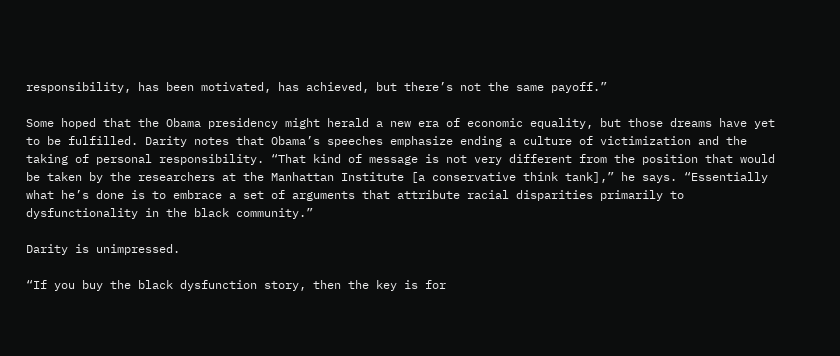responsibility, has been motivated, has achieved, but there’s not the same payoff.”

Some hoped that the Obama presidency might herald a new era of economic equality, but those dreams have yet to be fulfilled. Darity notes that Obama’s speeches emphasize ending a culture of victimization and the taking of personal responsibility. “That kind of message is not very different from the position that would be taken by the researchers at the Manhattan Institute [a conservative think tank],” he says. “Essentially what he’s done is to embrace a set of arguments that attribute racial disparities primarily to dysfunctionality in the black community.”

Darity is unimpressed.

“If you buy the black dysfunction story, then the key is for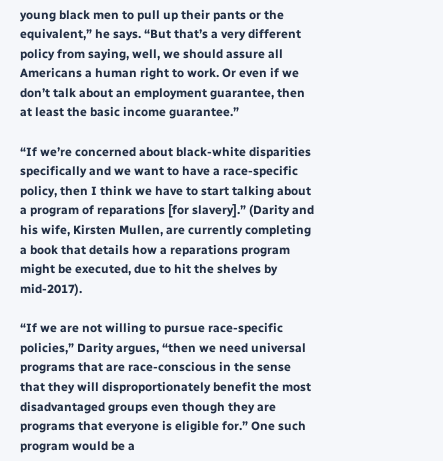young black men to pull up their pants or the equivalent,” he says. “But that’s a very different policy from saying, well, we should assure all Americans a human right to work. Or even if we don’t talk about an employment guarantee, then at least the basic income guarantee.”

“If we’re concerned about black-white disparities specifically and we want to have a race-specific policy, then I think we have to start talking about a program of reparations [for slavery].” (Darity and his wife, Kirsten Mullen, are currently completing a book that details how a reparations program might be executed, due to hit the shelves by mid-2017).

“If we are not willing to pursue race-specific policies,” Darity argues, “then we need universal programs that are race-conscious in the sense that they will disproportionately benefit the most disadvantaged groups even though they are programs that everyone is eligible for.” One such program would be a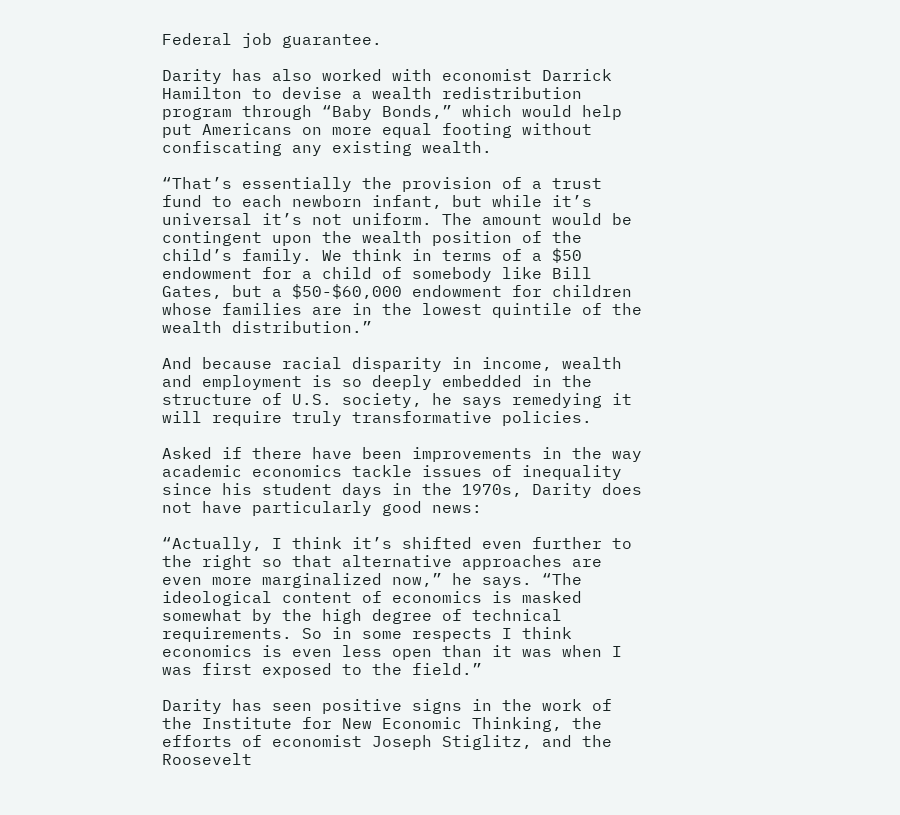Federal job guarantee.

Darity has also worked with economist Darrick Hamilton to devise a wealth redistribution program through “Baby Bonds,” which would help put Americans on more equal footing without confiscating any existing wealth.

“That’s essentially the provision of a trust fund to each newborn infant, but while it’s universal it’s not uniform. The amount would be contingent upon the wealth position of the child’s family. We think in terms of a $50 endowment for a child of somebody like Bill Gates, but a $50-$60,000 endowment for children whose families are in the lowest quintile of the wealth distribution.”

And because racial disparity in income, wealth and employment is so deeply embedded in the structure of U.S. society, he says remedying it will require truly transformative policies.

Asked if there have been improvements in the way academic economics tackle issues of inequality since his student days in the 1970s, Darity does not have particularly good news:

“Actually, I think it’s shifted even further to the right so that alternative approaches are even more marginalized now,” he says. “The ideological content of economics is masked somewhat by the high degree of technical requirements. So in some respects I think economics is even less open than it was when I was first exposed to the field.”

Darity has seen positive signs in the work of the Institute for New Economic Thinking, the efforts of economist Joseph Stiglitz, and the Roosevelt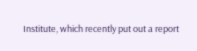Institute, which recently put out a report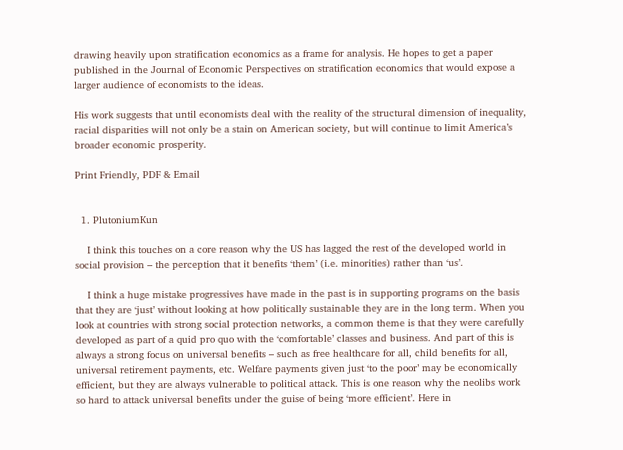drawing heavily upon stratification economics as a frame for analysis. He hopes to get a paper published in the Journal of Economic Perspectives on stratification economics that would expose a larger audience of economists to the ideas.

His work suggests that until economists deal with the reality of the structural dimension of inequality, racial disparities will not only be a stain on American society, but will continue to limit America’s broader economic prosperity.

Print Friendly, PDF & Email


  1. PlutoniumKun

    I think this touches on a core reason why the US has lagged the rest of the developed world in social provision – the perception that it benefits ‘them’ (i.e. minorities) rather than ‘us’.

    I think a huge mistake progressives have made in the past is in supporting programs on the basis that they are ‘just’ without looking at how politically sustainable they are in the long term. When you look at countries with strong social protection networks, a common theme is that they were carefully developed as part of a quid pro quo with the ‘comfortable’ classes and business. And part of this is always a strong focus on universal benefits – such as free healthcare for all, child benefits for all, universal retirement payments, etc. Welfare payments given just ‘to the poor’ may be economically efficient, but they are always vulnerable to political attack. This is one reason why the neolibs work so hard to attack universal benefits under the guise of being ‘more efficient’. Here in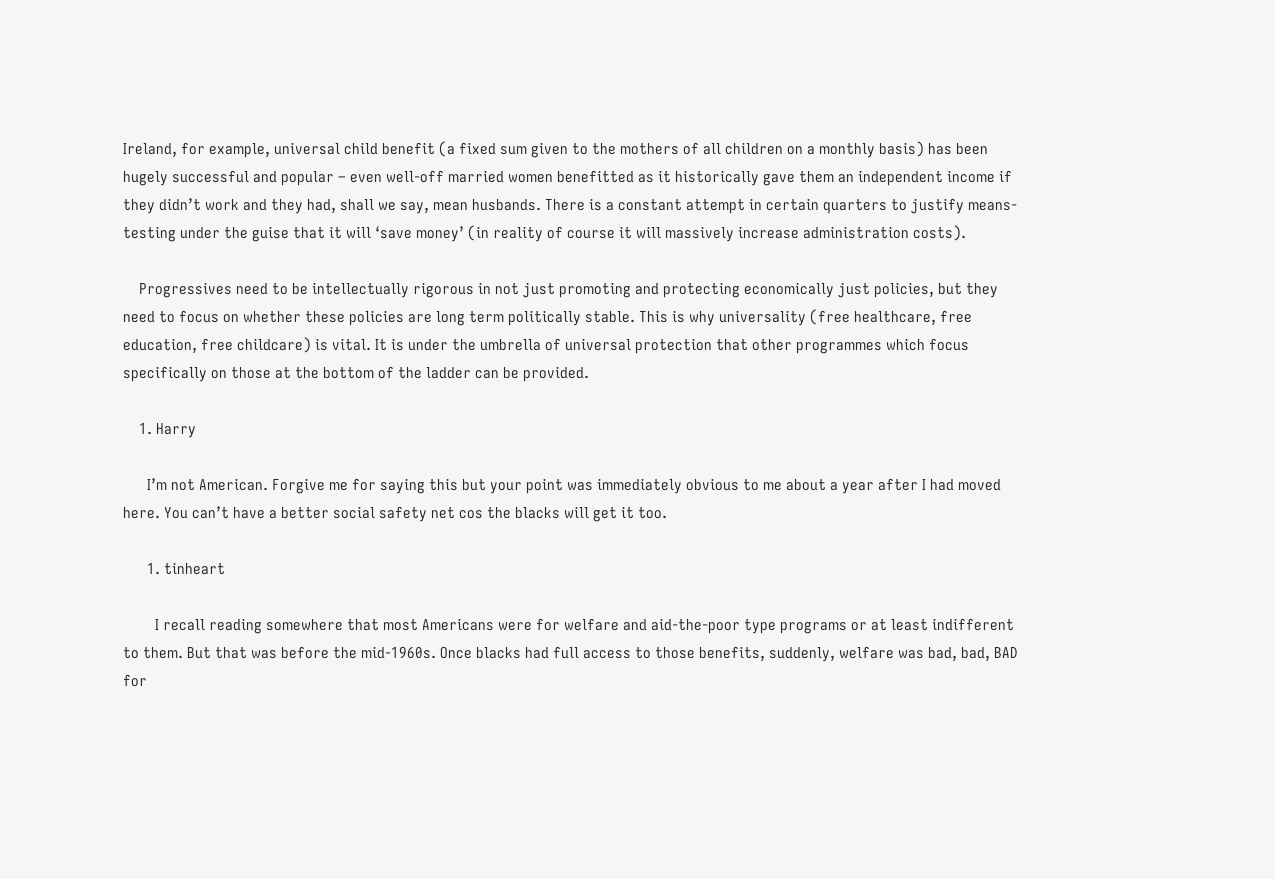Ireland, for example, universal child benefit (a fixed sum given to the mothers of all children on a monthly basis) has been hugely successful and popular – even well-off married women benefitted as it historically gave them an independent income if they didn’t work and they had, shall we say, mean husbands. There is a constant attempt in certain quarters to justify means-testing under the guise that it will ‘save money’ (in reality of course it will massively increase administration costs).

    Progressives need to be intellectually rigorous in not just promoting and protecting economically just policies, but they need to focus on whether these policies are long term politically stable. This is why universality (free healthcare, free education, free childcare) is vital. It is under the umbrella of universal protection that other programmes which focus specifically on those at the bottom of the ladder can be provided.

    1. Harry

      I’m not American. Forgive me for saying this but your point was immediately obvious to me about a year after I had moved here. You can’t have a better social safety net cos the blacks will get it too.

      1. tinheart

        I recall reading somewhere that most Americans were for welfare and aid-the-poor type programs or at least indifferent to them. But that was before the mid-1960s. Once blacks had full access to those benefits, suddenly, welfare was bad, bad, BAD for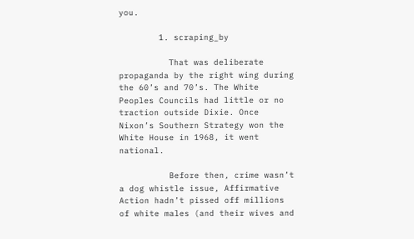you.

        1. scraping_by

          That was deliberate propaganda by the right wing during the 60’s and 70’s. The White Peoples Councils had little or no traction outside Dixie. Once Nixon’s Southern Strategy won the White House in 1968, it went national.

          Before then, crime wasn’t a dog whistle issue, Affirmative Action hadn’t pissed off millions of white males (and their wives and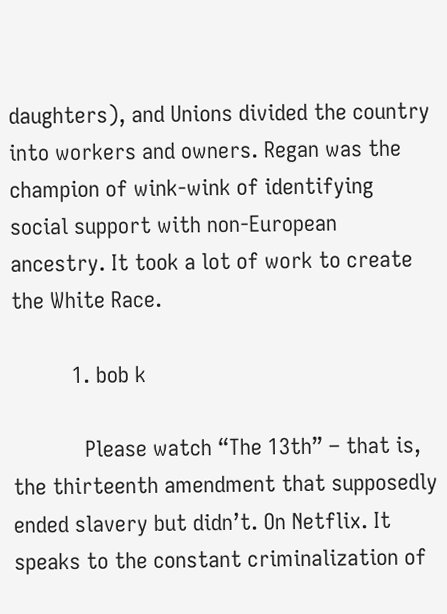daughters), and Unions divided the country into workers and owners. Regan was the champion of wink-wink of identifying social support with non-European ancestry. It took a lot of work to create the White Race.

          1. bob k

            Please watch “The 13th” – that is, the thirteenth amendment that supposedly ended slavery but didn’t. On Netflix. It speaks to the constant criminalization of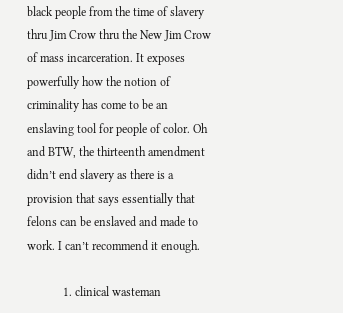black people from the time of slavery thru Jim Crow thru the New Jim Crow of mass incarceration. It exposes powerfully how the notion of criminality has come to be an enslaving tool for people of color. Oh and BTW, the thirteenth amendment didn’t end slavery as there is a provision that says essentially that felons can be enslaved and made to work. I can’t recommend it enough.

            1. clinical wasteman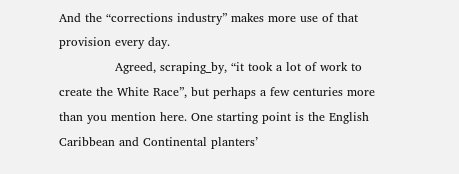And the “corrections industry” makes more use of that provision every day.
              Agreed, scraping_by, “it took a lot of work to create the White Race”, but perhaps a few centuries more than you mention here. One starting point is the English Caribbean and Continental planters’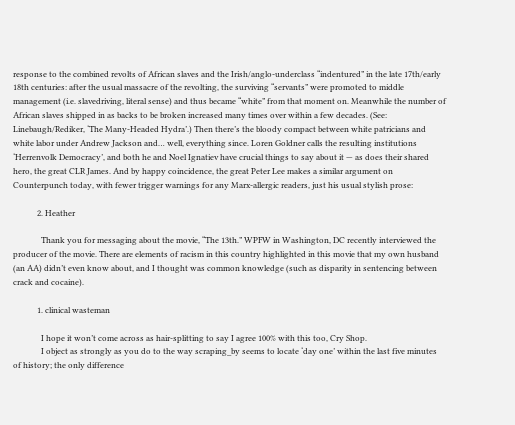response to the combined revolts of African slaves and the Irish/anglo-underclass “indentured” in the late 17th/early 18th centuries: after the usual massacre of the revolting, the surviving “servants” were promoted to middle management (i.e. slavedriving, literal sense) and thus became “white” from that moment on. Meanwhile the number of African slaves shipped in as backs to be broken increased many times over within a few decades. (See: Linebaugh/Rediker, ‘The Many-Headed Hydra’.) Then there’s the bloody compact between white patricians and white labor under Andrew Jackson and… well, everything since. Loren Goldner calls the resulting institutions ‘Herrenvolk Democracy’, and both he and Noel Ignatiev have crucial things to say about it — as does their shared hero, the great CLR James. And by happy coincidence, the great Peter Lee makes a similar argument on Counterpunch today, with fewer trigger warnings for any Marx-allergic readers, just his usual stylish prose:

            2. Heather

              Thank you for messaging about the movie, “The 13th.” WPFW in Washington, DC recently interviewed the producer of the movie. There are elements of racism in this country highlighted in this movie that my own husband (an AA) didn’t even know about, and I thought was common knowledge (such as disparity in sentencing between crack and cocaine).

            1. clinical wasteman

              I hope it won’t come across as hair-splitting to say I agree 100% with this too, Cry Shop.
              I object as strongly as you do to the way scraping_by seems to locate ‘day one’ within the last five minutes of history; the only difference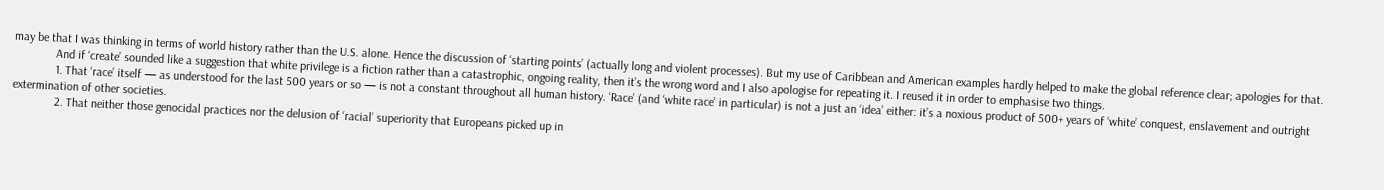may be that I was thinking in terms of world history rather than the U.S. alone. Hence the discussion of ‘starting points’ (actually long and violent processes). But my use of Caribbean and American examples hardly helped to make the global reference clear; apologies for that.
              And if ‘create’ sounded like a suggestion that white privilege is a fiction rather than a catastrophic, ongoing reality, then it’s the wrong word and I also apologise for repeating it. I reused it in order to emphasise two things.
              1. That ‘race’ itself — as understood for the last 500 years or so — is not a constant throughout all human history. ‘Race’ (and ‘white race’ in particular) is not a just an ‘idea’ either: it’s a noxious product of 500+ years of ‘white’ conquest, enslavement and outright extermination of other societies.
              2. That neither those genocidal practices nor the delusion of ‘racial’ superiority that Europeans picked up in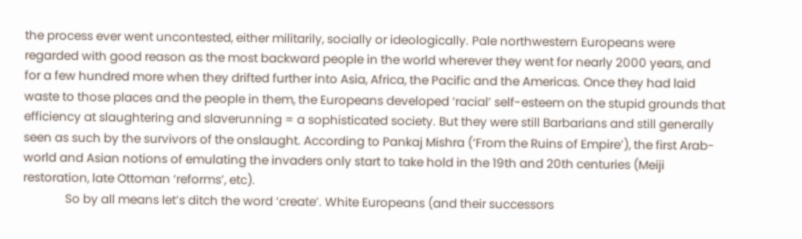the process ever went uncontested, either militarily, socially or ideologically. Pale northwestern Europeans were regarded with good reason as the most backward people in the world wherever they went for nearly 2000 years, and for a few hundred more when they drifted further into Asia, Africa, the Pacific and the Americas. Once they had laid waste to those places and the people in them, the Europeans developed ‘racial’ self-esteem on the stupid grounds that efficiency at slaughtering and slaverunning = a sophisticated society. But they were still Barbarians and still generally seen as such by the survivors of the onslaught. According to Pankaj Mishra (‘From the Ruins of Empire’), the first Arab-world and Asian notions of emulating the invaders only start to take hold in the 19th and 20th centuries (Meiji restoration, late Ottoman ‘reforms’, etc).
              So by all means let’s ditch the word ‘create’. White Europeans (and their successors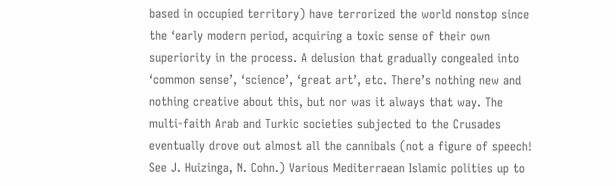based in occupied territory) have terrorized the world nonstop since the ‘early modern period, acquiring a toxic sense of their own superiority in the process. A delusion that gradually congealed into ‘common sense’, ‘science’, ‘great art’, etc. There’s nothing new and nothing creative about this, but nor was it always that way. The multi-faith Arab and Turkic societies subjected to the Crusades eventually drove out almost all the cannibals (not a figure of speech! See J. Huizinga, N. Cohn.) Various Mediterraean Islamic polities up to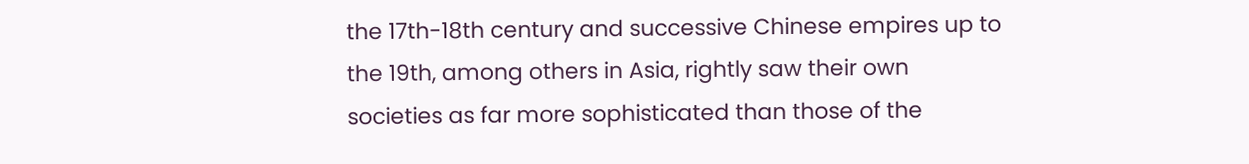the 17th-18th century and successive Chinese empires up to the 19th, among others in Asia, rightly saw their own societies as far more sophisticated than those of the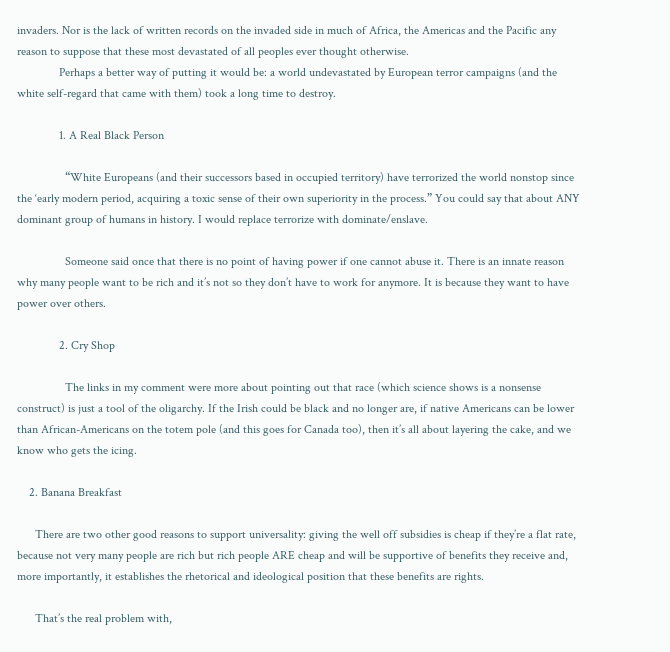invaders. Nor is the lack of written records on the invaded side in much of Africa, the Americas and the Pacific any reason to suppose that these most devastated of all peoples ever thought otherwise.
              Perhaps a better way of putting it would be: a world undevastated by European terror campaigns (and the white self-regard that came with them) took a long time to destroy.

              1. A Real Black Person

                “White Europeans (and their successors based in occupied territory) have terrorized the world nonstop since the ‘early modern period, acquiring a toxic sense of their own superiority in the process.” You could say that about ANY dominant group of humans in history. I would replace terrorize with dominate/enslave.

                Someone said once that there is no point of having power if one cannot abuse it. There is an innate reason why many people want to be rich and it’s not so they don’t have to work for anymore. It is because they want to have power over others.

              2. Cry Shop

                The links in my comment were more about pointing out that race (which science shows is a nonsense construct) is just a tool of the oligarchy. If the Irish could be black and no longer are, if native Americans can be lower than African-Americans on the totem pole (and this goes for Canada too), then it’s all about layering the cake, and we know who gets the icing.

    2. Banana Breakfast

      There are two other good reasons to support universality: giving the well off subsidies is cheap if they’re a flat rate, because not very many people are rich but rich people ARE cheap and will be supportive of benefits they receive and, more importantly, it establishes the rhetorical and ideological position that these benefits are rights.

      That’s the real problem with,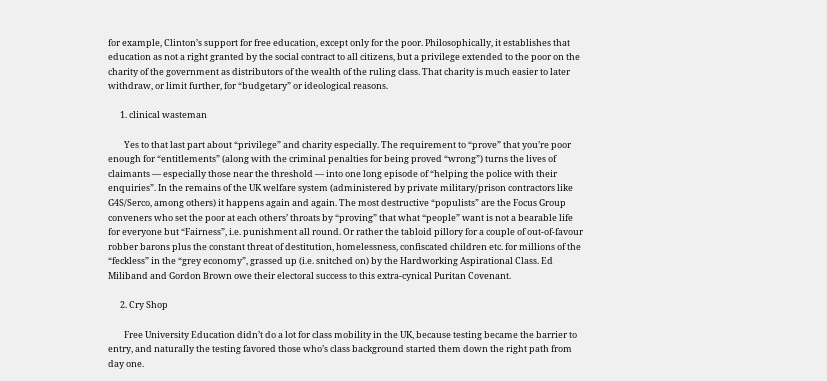for example, Clinton’s support for free education, except only for the poor. Philosophically, it establishes that education as not a right granted by the social contract to all citizens, but a privilege extended to the poor on the charity of the government as distributors of the wealth of the ruling class. That charity is much easier to later withdraw, or limit further, for “budgetary” or ideological reasons.

      1. clinical wasteman

        Yes to that last part about “privilege” and charity especially. The requirement to “prove” that you’re poor enough for “entitlements” (along with the criminal penalties for being proved “wrong”) turns the lives of claimants — especially those near the threshold — into one long episode of “helping the police with their enquiries”. In the remains of the UK welfare system (administered by private military/prison contractors like G4S/Serco, among others) it happens again and again. The most destructive “populists” are the Focus Group conveners who set the poor at each others’ throats by “proving” that what “people” want is not a bearable life for everyone but “Fairness”, i.e. punishment all round. Or rather the tabloid pillory for a couple of out-of-favour robber barons plus the constant threat of destitution, homelessness, confiscated children etc. for millions of the “feckless” in the “grey economy”, grassed up (i.e. snitched on) by the Hardworking Aspirational Class. Ed Miliband and Gordon Brown owe their electoral success to this extra-cynical Puritan Covenant.

      2. Cry Shop

        Free University Education didn’t do a lot for class mobility in the UK, because testing became the barrier to entry, and naturally the testing favored those who’s class background started them down the right path from day one.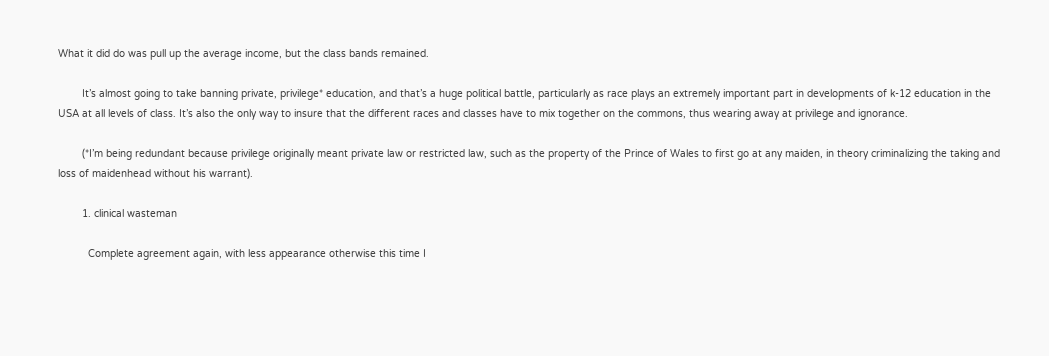What it did do was pull up the average income, but the class bands remained.

        It’s almost going to take banning private, privilege* education, and that’s a huge political battle, particularly as race plays an extremely important part in developments of k-12 education in the USA at all levels of class. It’s also the only way to insure that the different races and classes have to mix together on the commons, thus wearing away at privilege and ignorance.

        (*I’m being redundant because privilege originally meant private law or restricted law, such as the property of the Prince of Wales to first go at any maiden, in theory criminalizing the taking and loss of maidenhead without his warrant).

        1. clinical wasteman

          Complete agreement again, with less appearance otherwise this time I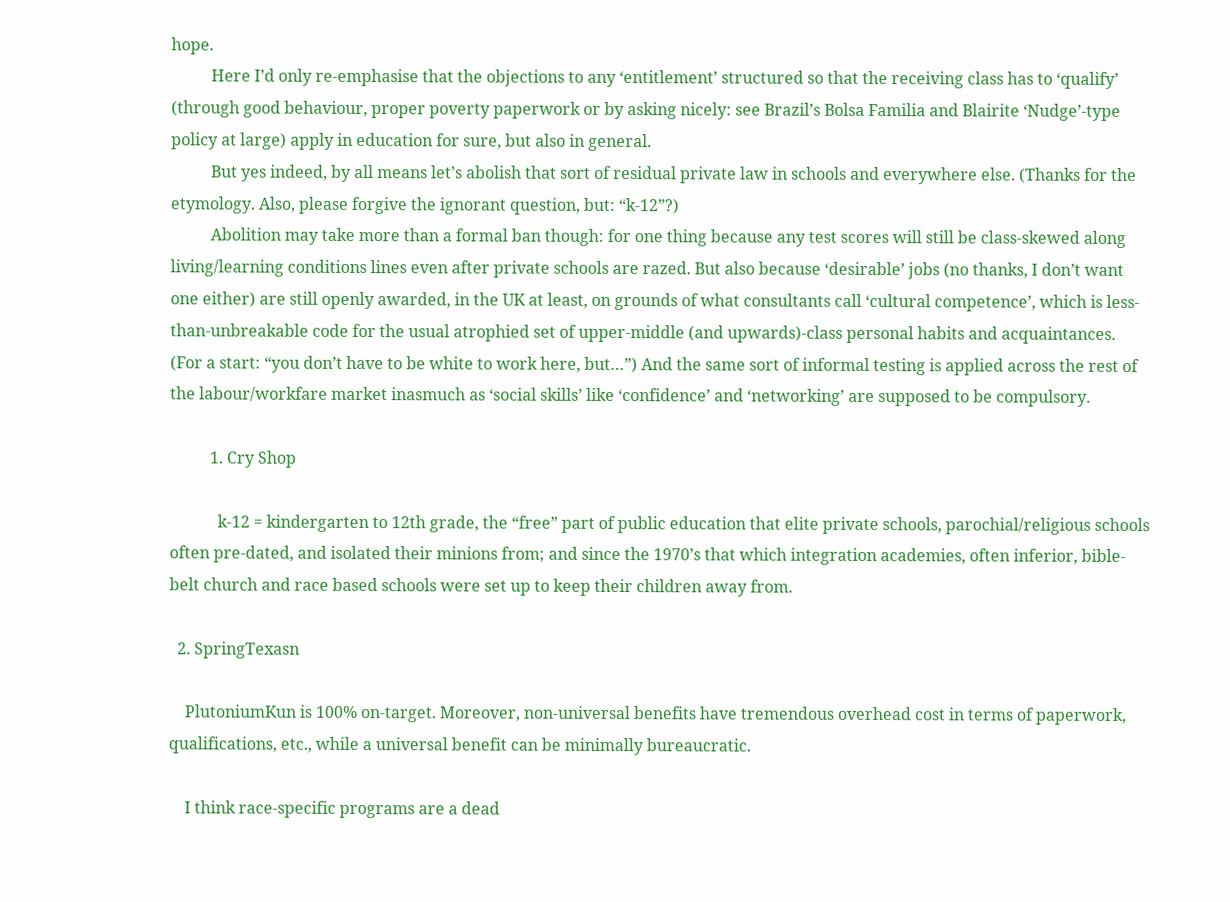hope.
          Here I’d only re-emphasise that the objections to any ‘entitlement’ structured so that the receiving class has to ‘qualify’ (through good behaviour, proper poverty paperwork or by asking nicely: see Brazil’s Bolsa Familia and Blairite ‘Nudge’-type policy at large) apply in education for sure, but also in general.
          But yes indeed, by all means let’s abolish that sort of residual private law in schools and everywhere else. (Thanks for the etymology. Also, please forgive the ignorant question, but: “k-12”?)
          Abolition may take more than a formal ban though: for one thing because any test scores will still be class-skewed along living/learning conditions lines even after private schools are razed. But also because ‘desirable’ jobs (no thanks, I don’t want one either) are still openly awarded, in the UK at least, on grounds of what consultants call ‘cultural competence’, which is less-than-unbreakable code for the usual atrophied set of upper-middle (and upwards)-class personal habits and acquaintances. (For a start: “you don’t have to be white to work here, but…”) And the same sort of informal testing is applied across the rest of the labour/workfare market inasmuch as ‘social skills’ like ‘confidence’ and ‘networking’ are supposed to be compulsory.

          1. Cry Shop

            k-12 = kindergarten to 12th grade, the “free” part of public education that elite private schools, parochial/religious schools often pre-dated, and isolated their minions from; and since the 1970’s that which integration academies, often inferior, bible-belt church and race based schools were set up to keep their children away from.

  2. SpringTexasn

    PlutoniumKun is 100% on-target. Moreover, non-universal benefits have tremendous overhead cost in terms of paperwork, qualifications, etc., while a universal benefit can be minimally bureaucratic.

    I think race-specific programs are a dead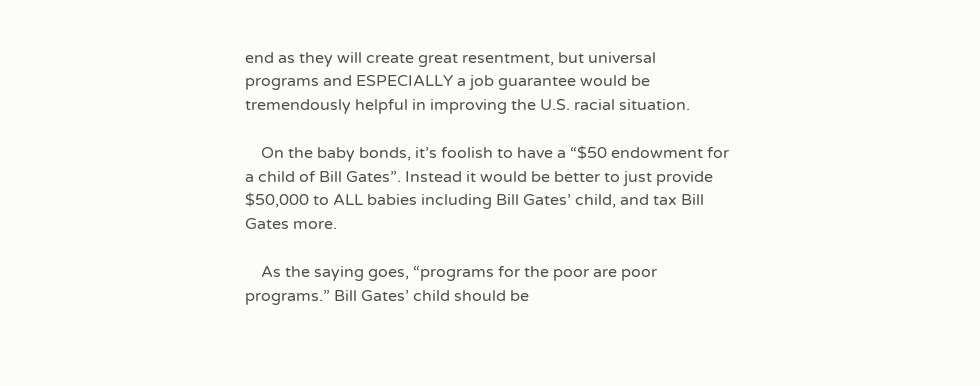end as they will create great resentment, but universal programs and ESPECIALLY a job guarantee would be tremendously helpful in improving the U.S. racial situation.

    On the baby bonds, it’s foolish to have a “$50 endowment for a child of Bill Gates”. Instead it would be better to just provide $50,000 to ALL babies including Bill Gates’ child, and tax Bill Gates more.

    As the saying goes, “programs for the poor are poor programs.” Bill Gates’ child should be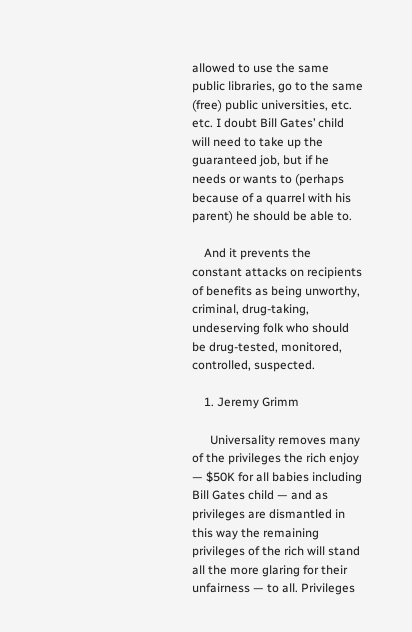allowed to use the same public libraries, go to the same (free) public universities, etc. etc. I doubt Bill Gates’ child will need to take up the guaranteed job, but if he needs or wants to (perhaps because of a quarrel with his parent) he should be able to.

    And it prevents the constant attacks on recipients of benefits as being unworthy, criminal, drug-taking, undeserving folk who should be drug-tested, monitored, controlled, suspected.

    1. Jeremy Grimm

      Universality removes many of the privileges the rich enjoy — $50K for all babies including Bill Gates child — and as privileges are dismantled in this way the remaining privileges of the rich will stand all the more glaring for their unfairness — to all. Privileges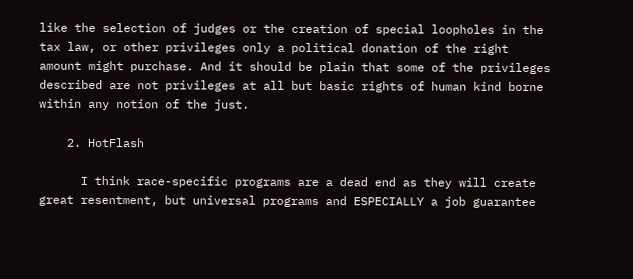like the selection of judges or the creation of special loopholes in the tax law, or other privileges only a political donation of the right amount might purchase. And it should be plain that some of the privileges described are not privileges at all but basic rights of human kind borne within any notion of the just.

    2. HotFlash

      I think race-specific programs are a dead end as they will create great resentment, but universal programs and ESPECIALLY a job guarantee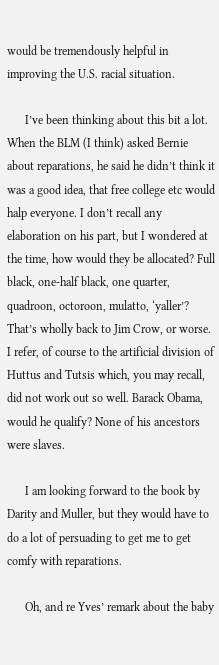would be tremendously helpful in improving the U.S. racial situation.

      I’ve been thinking about this bit a lot. When the BLM (I think) asked Bernie about reparations, he said he didn’t think it was a good idea, that free college etc would halp everyone. I don’t recall any elaboration on his part, but I wondered at the time, how would they be allocated? Full black, one-half black, one quarter, quadroon, octoroon, mulatto, ‘yaller’? That’s wholly back to Jim Crow, or worse. I refer, of course to the artificial division of Huttus and Tutsis which, you may recall, did not work out so well. Barack Obama, would he qualify? None of his ancestors were slaves.

      I am looking forward to the book by Darity and Muller, but they would have to do a lot of persuading to get me to get comfy with reparations.

      Oh, and re Yves’ remark about the baby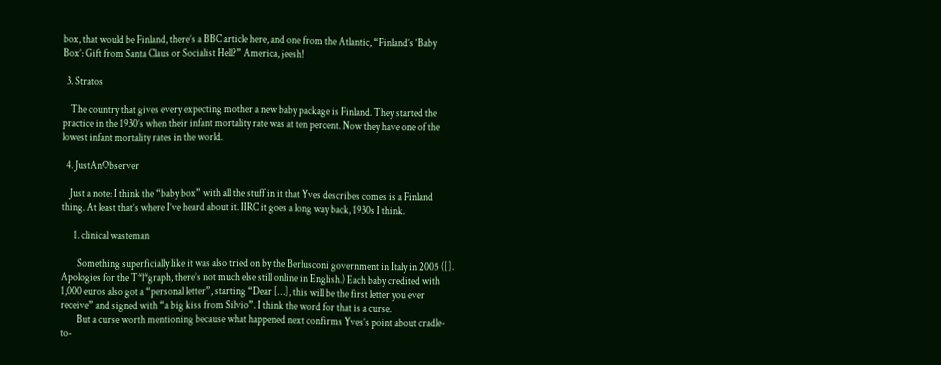box, that would be Finland, there’s a BBC article here, and one from the Atlantic, “Finland’s ‘Baby Box’: Gift from Santa Claus or Socialist Hell?” America, jeesh!

  3. Stratos

    The country that gives every expecting mother a new baby package is Finland. They started the practice in the 1930’s when their infant mortality rate was at ten percent. Now they have one of the lowest infant mortality rates in the world.

  4. JustAnObserver

    Just a note: I think the “baby box” with all the stuff in it that Yves describes comes is a Finland thing. At least that’s where I’ve heard about it. IIRC it goes a long way back, 1930s I think.

      1. clinical wasteman

        Something superficially like it was also tried on by the Berlusconi government in Italy in 2005 ([]. Apologies for the T*l*graph, there’s not much else still online in English.) Each baby credited with 1,000 euros also got a “personal letter”, starting “Dear […], this will be the first letter you ever receive” and signed with “a big kiss from Silvio”. I think the word for that is a curse.
        But a curse worth mentioning because what happened next confirms Yves’s point about cradle-to-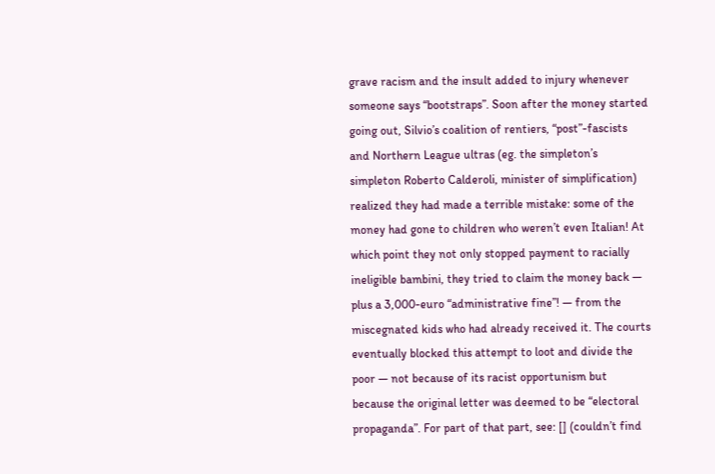grave racism and the insult added to injury whenever someone says “bootstraps”. Soon after the money started going out, Silvio’s coalition of rentiers, “post”-fascists and Northern League ultras (eg. the simpleton’s simpleton Roberto Calderoli, minister of simplification) realized they had made a terrible mistake: some of the money had gone to children who weren’t even Italian! At which point they not only stopped payment to racially ineligible bambini, they tried to claim the money back — plus a 3,000-euro “administrative fine”! — from the miscegnated kids who had already received it. The courts eventually blocked this attempt to loot and divide the poor — not because of its racist opportunism but because the original letter was deemed to be “electoral propaganda”. For part of that part, see: [] (couldn’t find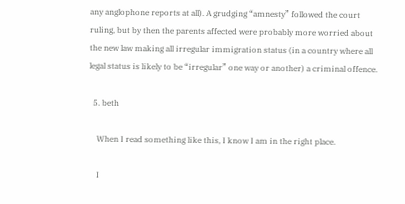any anglophone reports at all). A grudging “amnesty” followed the court ruling, but by then the parents affected were probably more worried about the new law making all irregular immigration status (in a country where all legal status is likely to be “irregular” one way or another) a criminal offence.

  5. beth

    When I read something like this, I know I am in the right place.

    I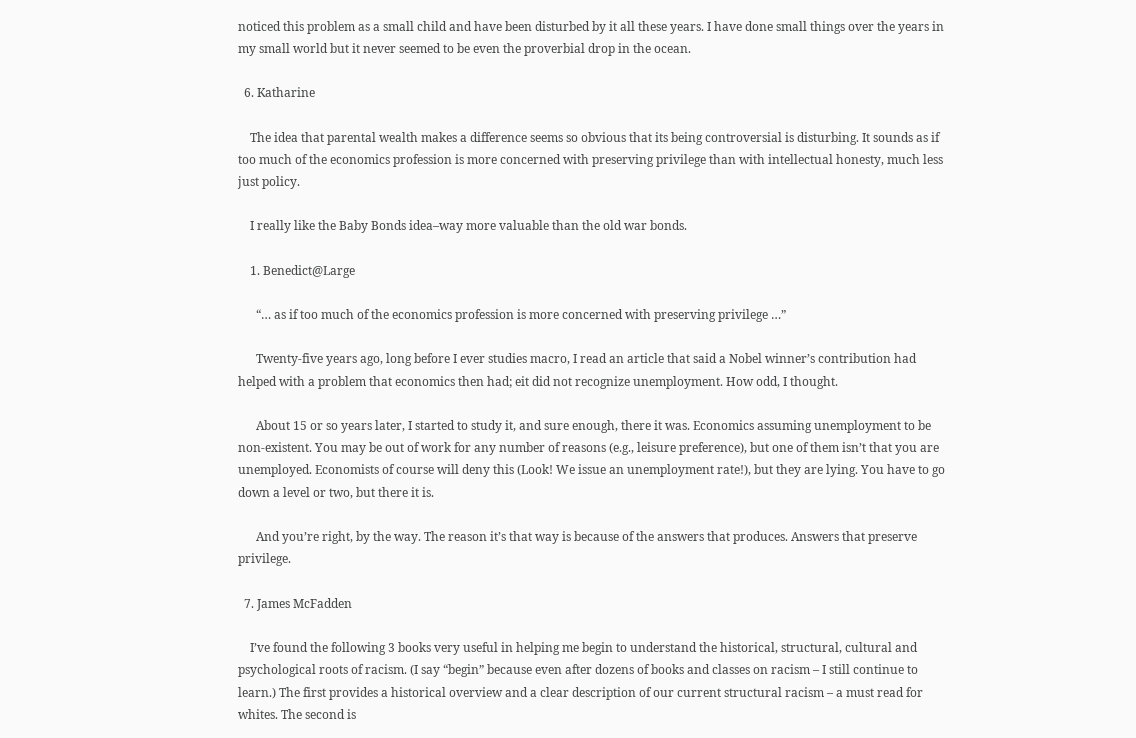noticed this problem as a small child and have been disturbed by it all these years. I have done small things over the years in my small world but it never seemed to be even the proverbial drop in the ocean.

  6. Katharine

    The idea that parental wealth makes a difference seems so obvious that its being controversial is disturbing. It sounds as if too much of the economics profession is more concerned with preserving privilege than with intellectual honesty, much less just policy.

    I really like the Baby Bonds idea–way more valuable than the old war bonds.

    1. Benedict@Large

      “… as if too much of the economics profession is more concerned with preserving privilege …”

      Twenty-five years ago, long before I ever studies macro, I read an article that said a Nobel winner’s contribution had helped with a problem that economics then had; eit did not recognize unemployment. How odd, I thought.

      About 15 or so years later, I started to study it, and sure enough, there it was. Economics assuming unemployment to be non-existent. You may be out of work for any number of reasons (e.g., leisure preference), but one of them isn’t that you are unemployed. Economists of course will deny this (Look! We issue an unemployment rate!), but they are lying. You have to go down a level or two, but there it is.

      And you’re right, by the way. The reason it’s that way is because of the answers that produces. Answers that preserve privilege.

  7. James McFadden

    I’ve found the following 3 books very useful in helping me begin to understand the historical, structural, cultural and psychological roots of racism. (I say “begin” because even after dozens of books and classes on racism – I still continue to learn.) The first provides a historical overview and a clear description of our current structural racism – a must read for whites. The second is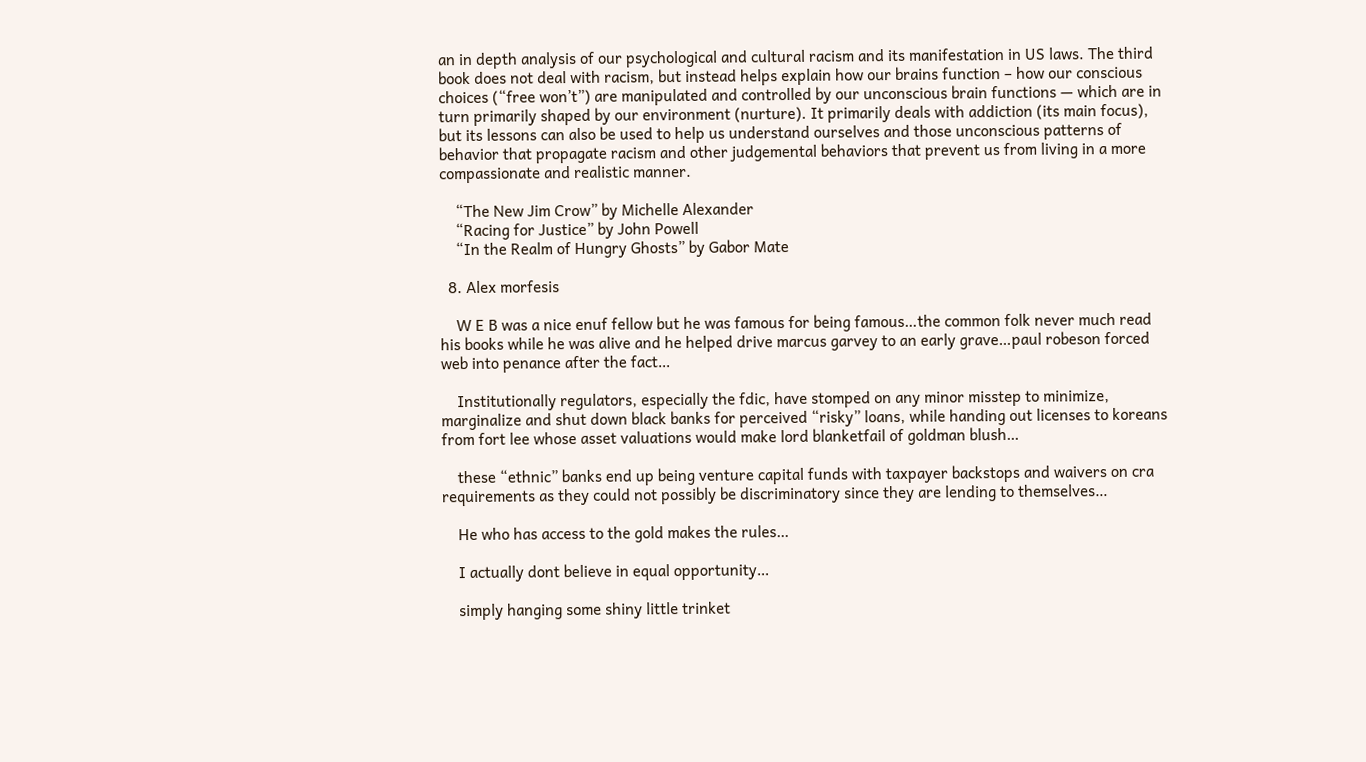an in depth analysis of our psychological and cultural racism and its manifestation in US laws. The third book does not deal with racism, but instead helps explain how our brains function – how our conscious choices (“free won’t”) are manipulated and controlled by our unconscious brain functions — which are in turn primarily shaped by our environment (nurture). It primarily deals with addiction (its main focus), but its lessons can also be used to help us understand ourselves and those unconscious patterns of behavior that propagate racism and other judgemental behaviors that prevent us from living in a more compassionate and realistic manner.

    “The New Jim Crow” by Michelle Alexander
    “Racing for Justice” by John Powell
    “In the Realm of Hungry Ghosts” by Gabor Mate

  8. Alex morfesis

    W E B was a nice enuf fellow but he was famous for being famous…the common folk never much read his books while he was alive and he helped drive marcus garvey to an early grave…paul robeson forced web into penance after the fact…

    Institutionally regulators, especially the fdic, have stomped on any minor misstep to minimize, marginalize and shut down black banks for perceived “risky” loans, while handing out licenses to koreans from fort lee whose asset valuations would make lord blanketfail of goldman blush…

    these “ethnic” banks end up being venture capital funds with taxpayer backstops and waivers on cra requirements as they could not possibly be discriminatory since they are lending to themselves…

    He who has access to the gold makes the rules…

    I actually dont believe in equal opportunity…

    simply hanging some shiny little trinket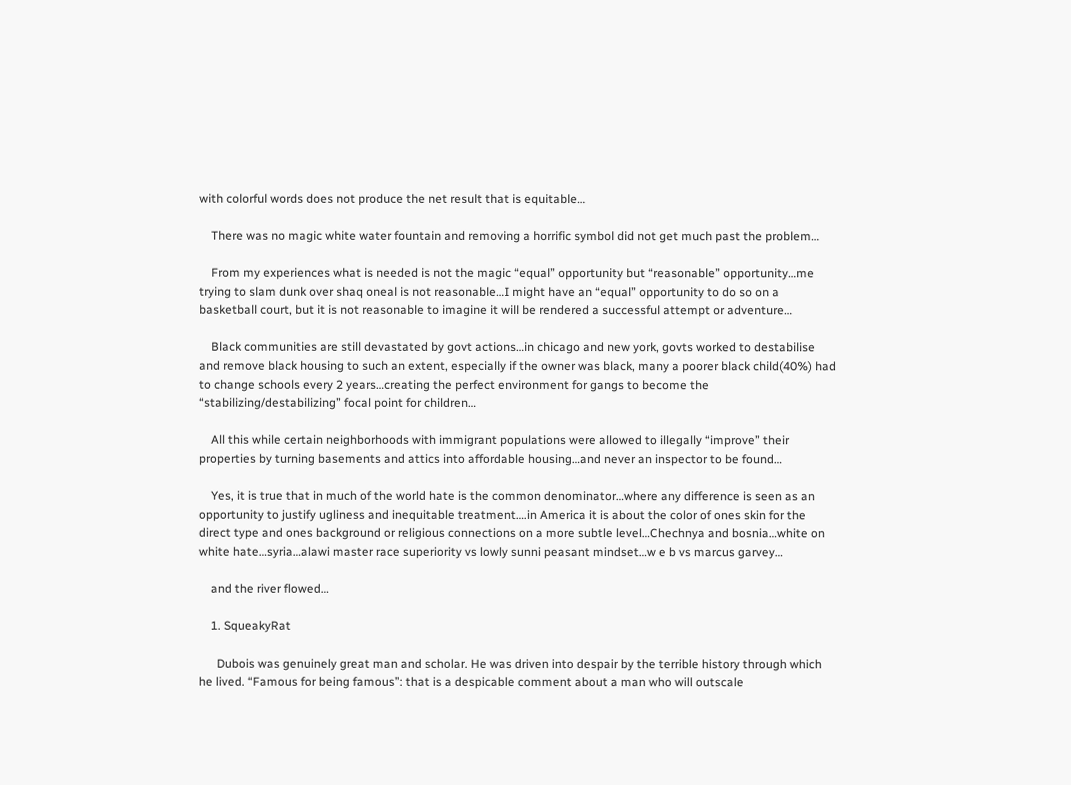with colorful words does not produce the net result that is equitable…

    There was no magic white water fountain and removing a horrific symbol did not get much past the problem…

    From my experiences what is needed is not the magic “equal” opportunity but “reasonable” opportunity…me trying to slam dunk over shaq oneal is not reasonable…I might have an “equal” opportunity to do so on a basketball court, but it is not reasonable to imagine it will be rendered a successful attempt or adventure…

    Black communities are still devastated by govt actions…in chicago and new york, govts worked to destabilise and remove black housing to such an extent, especially if the owner was black, many a poorer black child(40%) had to change schools every 2 years…creating the perfect environment for gangs to become the “stabilizing/destabilizing” focal point for children…

    All this while certain neighborhoods with immigrant populations were allowed to illegally “improve” their properties by turning basements and attics into affordable housing…and never an inspector to be found…

    Yes, it is true that in much of the world hate is the common denominator…where any difference is seen as an opportunity to justify ugliness and inequitable treatment….in America it is about the color of ones skin for the direct type and ones background or religious connections on a more subtle level…Chechnya and bosnia…white on white hate…syria…alawi master race superiority vs lowly sunni peasant mindset…w e b vs marcus garvey…

    and the river flowed…

    1. SqueakyRat

      Dubois was genuinely great man and scholar. He was driven into despair by the terrible history through which he lived. “Famous for being famous”: that is a despicable comment about a man who will outscale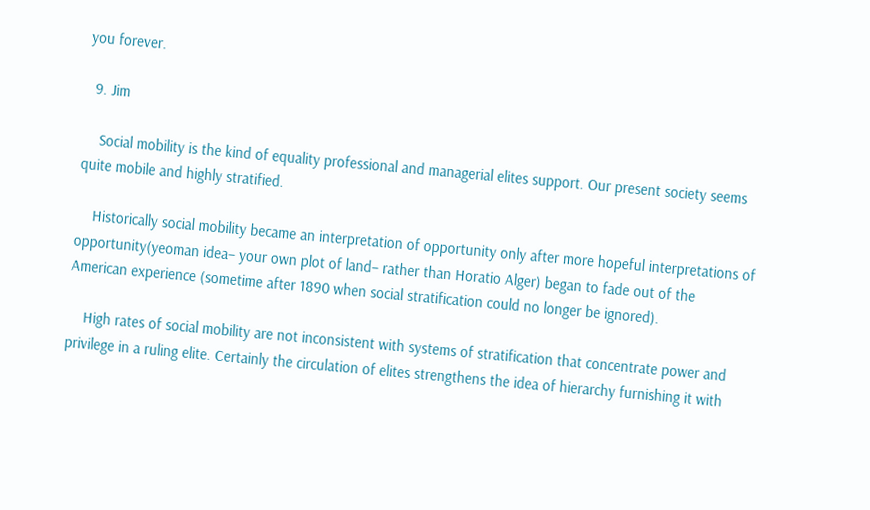you forever.

  9. Jim

    Social mobility is the kind of equality professional and managerial elites support. Our present society seems quite mobile and highly stratified.

    Historically social mobility became an interpretation of opportunity only after more hopeful interpretations of opportunity(yeoman idea– your own plot of land– rather than Horatio Alger) began to fade out of the American experience (sometime after 1890 when social stratification could no longer be ignored).

    High rates of social mobility are not inconsistent with systems of stratification that concentrate power and privilege in a ruling elite. Certainly the circulation of elites strengthens the idea of hierarchy furnishing it with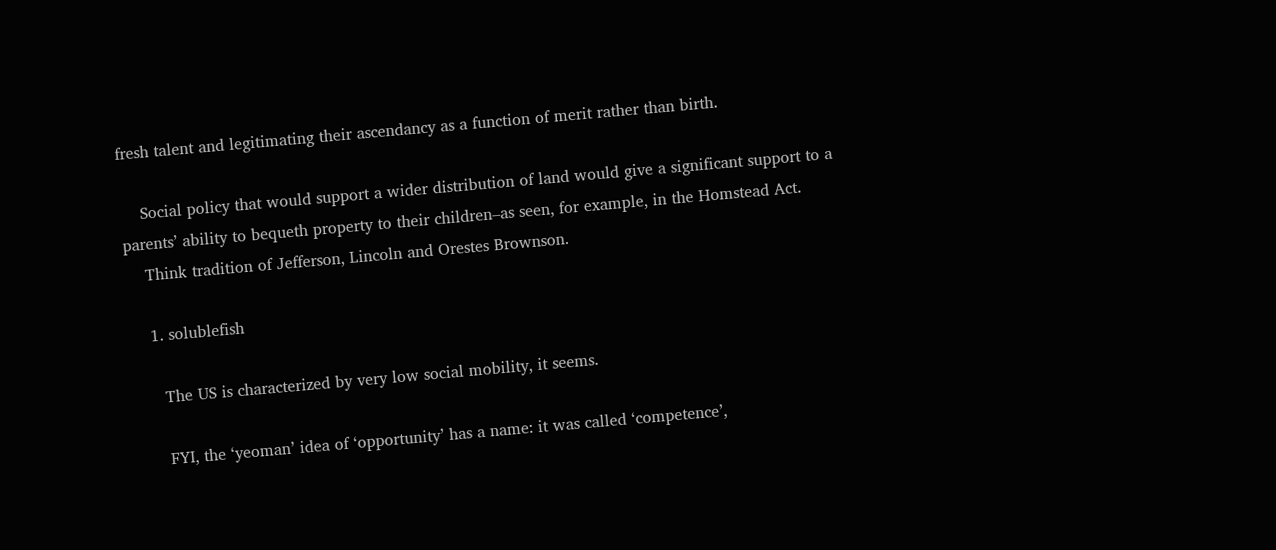fresh talent and legitimating their ascendancy as a function of merit rather than birth.

    Social policy that would support a wider distribution of land would give a significant support to a parents’ ability to bequeth property to their children–as seen, for example, in the Homstead Act.
    Think tradition of Jefferson, Lincoln and Orestes Brownson.

    1. solublefish

      The US is characterized by very low social mobility, it seems.

      FYI, the ‘yeoman’ idea of ‘opportunity’ has a name: it was called ‘competence’,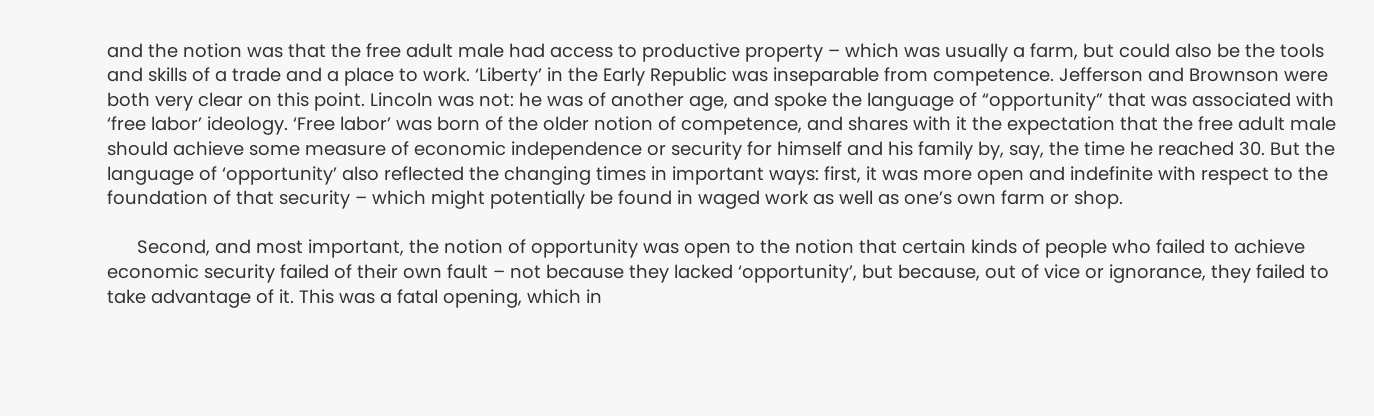and the notion was that the free adult male had access to productive property – which was usually a farm, but could also be the tools and skills of a trade and a place to work. ‘Liberty’ in the Early Republic was inseparable from competence. Jefferson and Brownson were both very clear on this point. Lincoln was not: he was of another age, and spoke the language of “opportunity” that was associated with ‘free labor’ ideology. ‘Free labor’ was born of the older notion of competence, and shares with it the expectation that the free adult male should achieve some measure of economic independence or security for himself and his family by, say, the time he reached 30. But the language of ‘opportunity’ also reflected the changing times in important ways: first, it was more open and indefinite with respect to the foundation of that security – which might potentially be found in waged work as well as one’s own farm or shop.

      Second, and most important, the notion of opportunity was open to the notion that certain kinds of people who failed to achieve economic security failed of their own fault – not because they lacked ‘opportunity’, but because, out of vice or ignorance, they failed to take advantage of it. This was a fatal opening, which in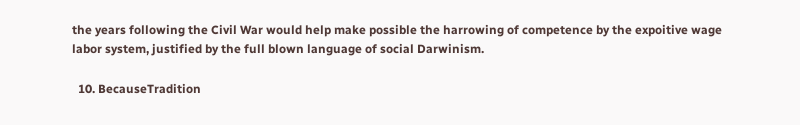the years following the Civil War would help make possible the harrowing of competence by the expoitive wage labor system, justified by the full blown language of social Darwinism.

  10. BecauseTradition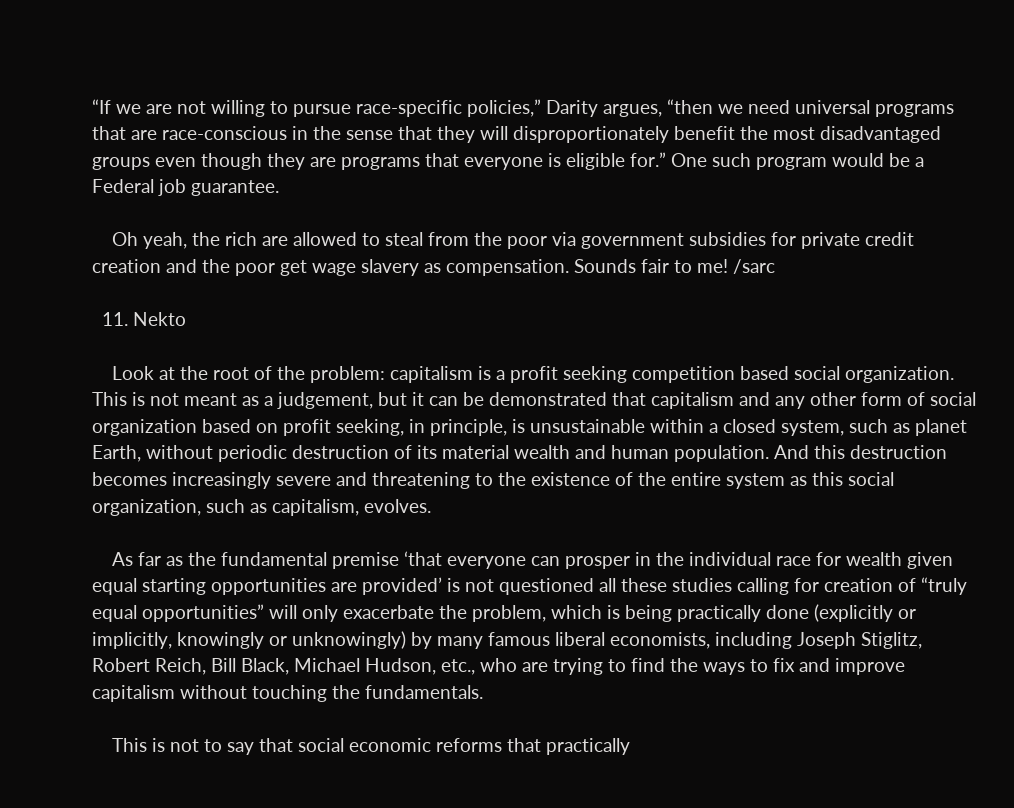“If we are not willing to pursue race-specific policies,” Darity argues, “then we need universal programs that are race-conscious in the sense that they will disproportionately benefit the most disadvantaged groups even though they are programs that everyone is eligible for.” One such program would be a Federal job guarantee.

    Oh yeah, the rich are allowed to steal from the poor via government subsidies for private credit creation and the poor get wage slavery as compensation. Sounds fair to me! /sarc

  11. Nekto

    Look at the root of the problem: capitalism is a profit seeking competition based social organization. This is not meant as a judgement, but it can be demonstrated that capitalism and any other form of social organization based on profit seeking, in principle, is unsustainable within a closed system, such as planet Earth, without periodic destruction of its material wealth and human population. And this destruction becomes increasingly severe and threatening to the existence of the entire system as this social organization, such as capitalism, evolves.

    As far as the fundamental premise ‘that everyone can prosper in the individual race for wealth given equal starting opportunities are provided’ is not questioned all these studies calling for creation of “truly equal opportunities” will only exacerbate the problem, which is being practically done (explicitly or implicitly, knowingly or unknowingly) by many famous liberal economists, including Joseph Stiglitz, Robert Reich, Bill Black, Michael Hudson, etc., who are trying to find the ways to fix and improve capitalism without touching the fundamentals.

    This is not to say that social economic reforms that practically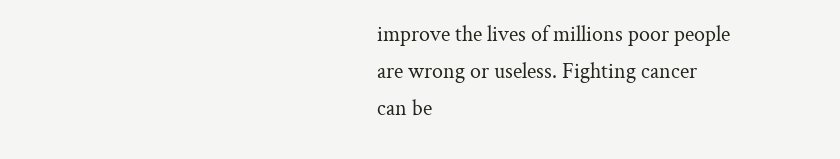improve the lives of millions poor people are wrong or useless. Fighting cancer can be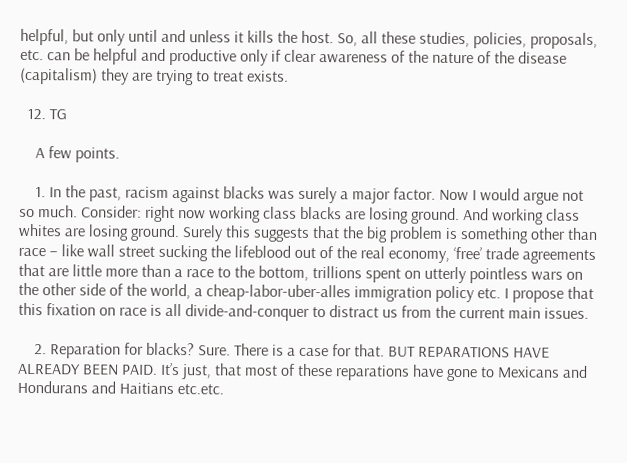helpful, but only until and unless it kills the host. So, all these studies, policies, proposals, etc. can be helpful and productive only if clear awareness of the nature of the disease (capitalism) they are trying to treat exists.

  12. TG

    A few points.

    1. In the past, racism against blacks was surely a major factor. Now I would argue not so much. Consider: right now working class blacks are losing ground. And working class whites are losing ground. Surely this suggests that the big problem is something other than race – like wall street sucking the lifeblood out of the real economy, ‘free’ trade agreements that are little more than a race to the bottom, trillions spent on utterly pointless wars on the other side of the world, a cheap-labor-uber-alles immigration policy etc. I propose that this fixation on race is all divide-and-conquer to distract us from the current main issues.

    2. Reparation for blacks? Sure. There is a case for that. BUT REPARATIONS HAVE ALREADY BEEN PAID. It’s just, that most of these reparations have gone to Mexicans and Hondurans and Haitians etc.etc.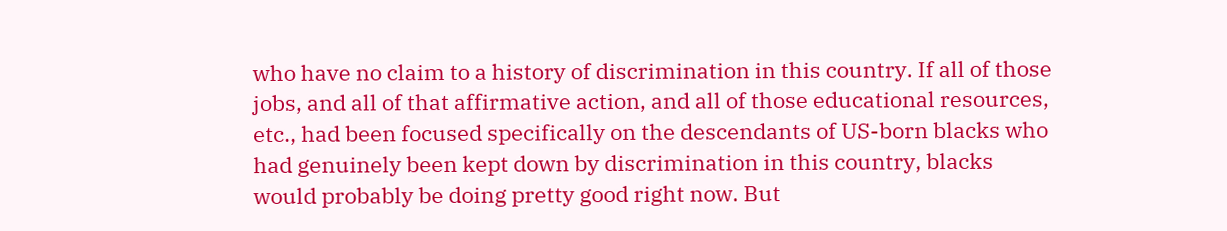who have no claim to a history of discrimination in this country. If all of those jobs, and all of that affirmative action, and all of those educational resources, etc., had been focused specifically on the descendants of US-born blacks who had genuinely been kept down by discrimination in this country, blacks would probably be doing pretty good right now. But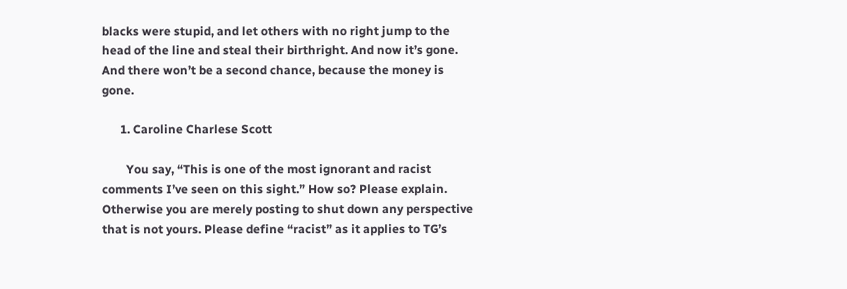blacks were stupid, and let others with no right jump to the head of the line and steal their birthright. And now it’s gone. And there won’t be a second chance, because the money is gone.

      1. Caroline Charlese Scott

        You say, “This is one of the most ignorant and racist comments I’ve seen on this sight.” How so? Please explain. Otherwise you are merely posting to shut down any perspective that is not yours. Please define “racist” as it applies to TG’s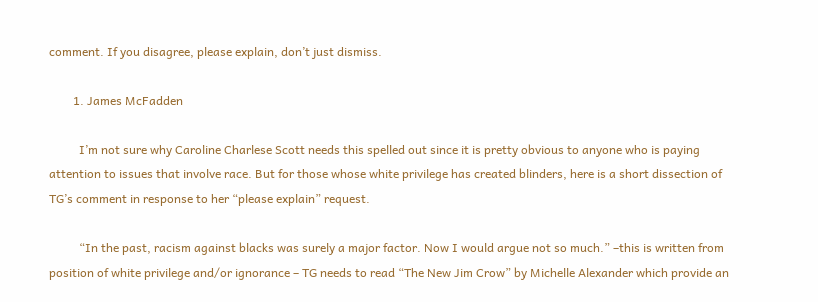comment. If you disagree, please explain, don’t just dismiss.

        1. James McFadden

          I’m not sure why Caroline Charlese Scott needs this spelled out since it is pretty obvious to anyone who is paying attention to issues that involve race. But for those whose white privilege has created blinders, here is a short dissection of TG’s comment in response to her “please explain” request.

          “In the past, racism against blacks was surely a major factor. Now I would argue not so much.” –this is written from position of white privilege and/or ignorance – TG needs to read “The New Jim Crow” by Michelle Alexander which provide an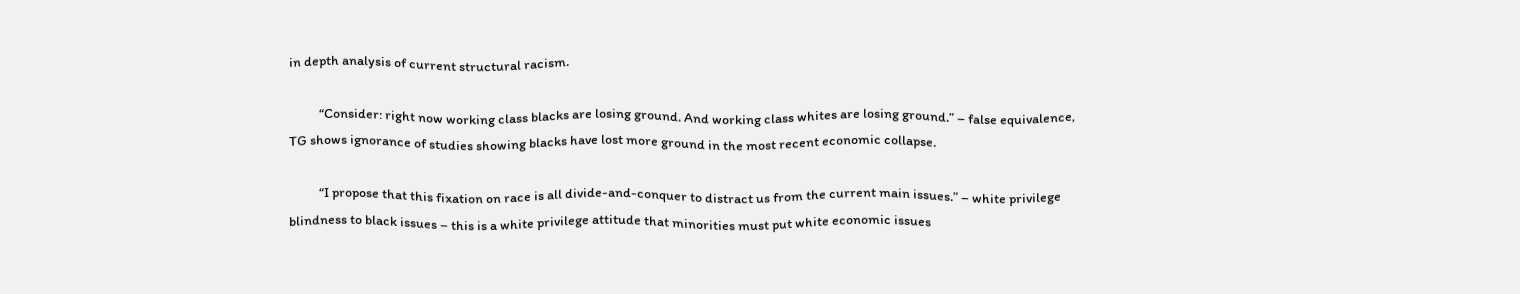in depth analysis of current structural racism.

          “Consider: right now working class blacks are losing ground. And working class whites are losing ground.” – false equivalence, TG shows ignorance of studies showing blacks have lost more ground in the most recent economic collapse.

          “I propose that this fixation on race is all divide-and-conquer to distract us from the current main issues.” – white privilege blindness to black issues – this is a white privilege attitude that minorities must put white economic issues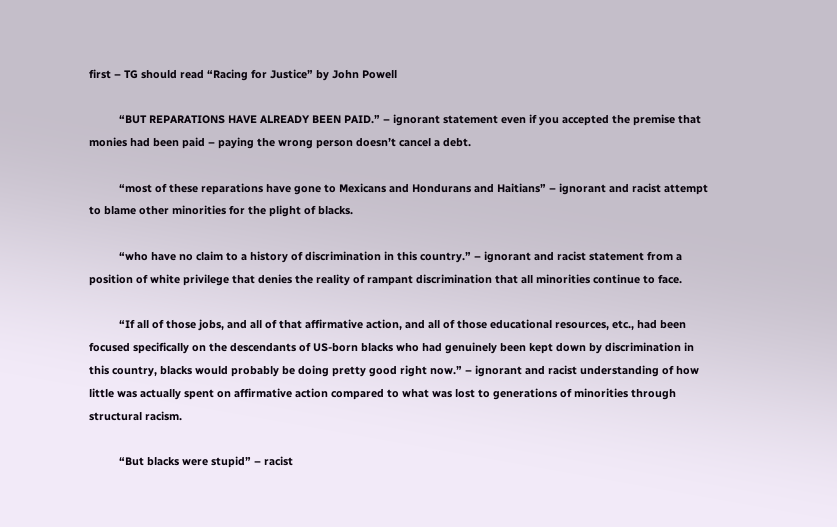first – TG should read “Racing for Justice” by John Powell

          “BUT REPARATIONS HAVE ALREADY BEEN PAID.” – ignorant statement even if you accepted the premise that monies had been paid – paying the wrong person doesn’t cancel a debt.

          “most of these reparations have gone to Mexicans and Hondurans and Haitians” – ignorant and racist attempt to blame other minorities for the plight of blacks.

          “who have no claim to a history of discrimination in this country.” – ignorant and racist statement from a position of white privilege that denies the reality of rampant discrimination that all minorities continue to face.

          “If all of those jobs, and all of that affirmative action, and all of those educational resources, etc., had been focused specifically on the descendants of US-born blacks who had genuinely been kept down by discrimination in this country, blacks would probably be doing pretty good right now.” – ignorant and racist understanding of how little was actually spent on affirmative action compared to what was lost to generations of minorities through structural racism.

          “But blacks were stupid” – racist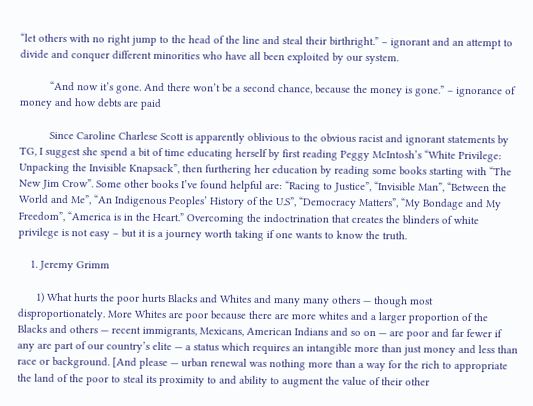“let others with no right jump to the head of the line and steal their birthright.” – ignorant and an attempt to divide and conquer different minorities who have all been exploited by our system.

          “And now it’s gone. And there won’t be a second chance, because the money is gone.” – ignorance of money and how debts are paid

          Since Caroline Charlese Scott is apparently oblivious to the obvious racist and ignorant statements by TG, I suggest she spend a bit of time educating herself by first reading Peggy McIntosh’s “White Privilege: Unpacking the Invisible Knapsack”, then furthering her education by reading some books starting with “The New Jim Crow”. Some other books I’ve found helpful are: “Racing to Justice”, “Invisible Man”, “Between the World and Me”, “An Indigenous Peoples’ History of the U.S”, “Democracy Matters”, “My Bondage and My Freedom”, “America is in the Heart.” Overcoming the indoctrination that creates the blinders of white privilege is not easy – but it is a journey worth taking if one wants to know the truth.

    1. Jeremy Grimm

      1) What hurts the poor hurts Blacks and Whites and many many others — though most disproportionately. More Whites are poor because there are more whites and a larger proportion of the Blacks and others — recent immigrants, Mexicans, American Indians and so on — are poor and far fewer if any are part of our country’s elite — a status which requires an intangible more than just money and less than race or background. [And please — urban renewal was nothing more than a way for the rich to appropriate the land of the poor to steal its proximity to and ability to augment the value of their other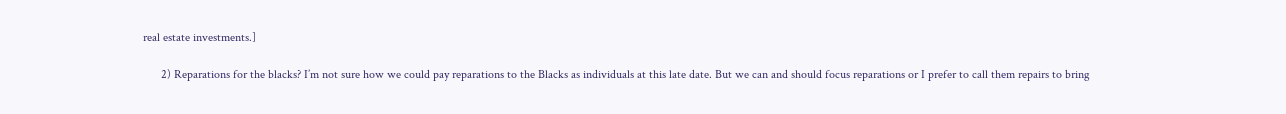real estate investments.]

      2) Reparations for the blacks? I’m not sure how we could pay reparations to the Blacks as individuals at this late date. But we can and should focus reparations or I prefer to call them repairs to bring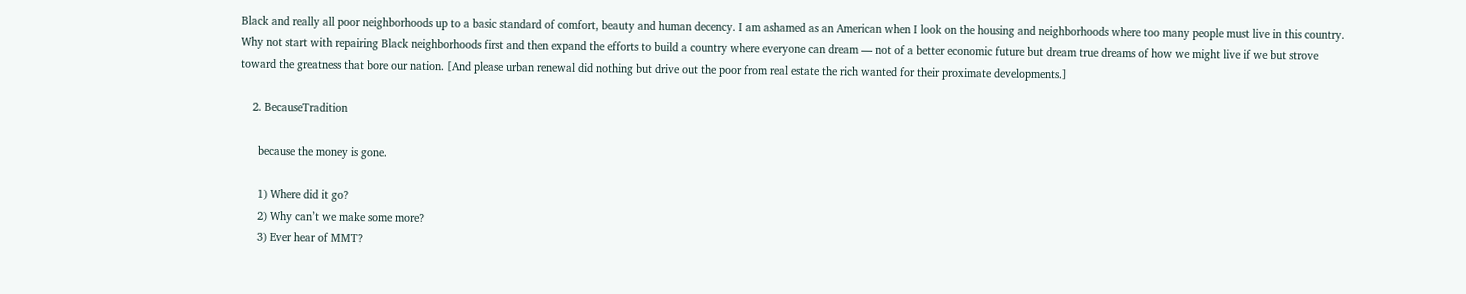Black and really all poor neighborhoods up to a basic standard of comfort, beauty and human decency. I am ashamed as an American when I look on the housing and neighborhoods where too many people must live in this country. Why not start with repairing Black neighborhoods first and then expand the efforts to build a country where everyone can dream — not of a better economic future but dream true dreams of how we might live if we but strove toward the greatness that bore our nation. [And please urban renewal did nothing but drive out the poor from real estate the rich wanted for their proximate developments.]

    2. BecauseTradition

      because the money is gone.

      1) Where did it go?
      2) Why can’t we make some more?
      3) Ever hear of MMT?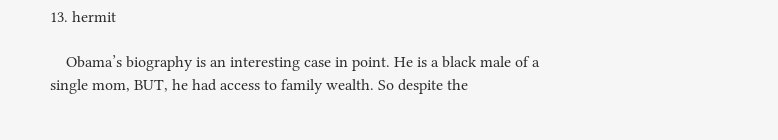13. hermit

    Obama’s biography is an interesting case in point. He is a black male of a single mom, BUT, he had access to family wealth. So despite the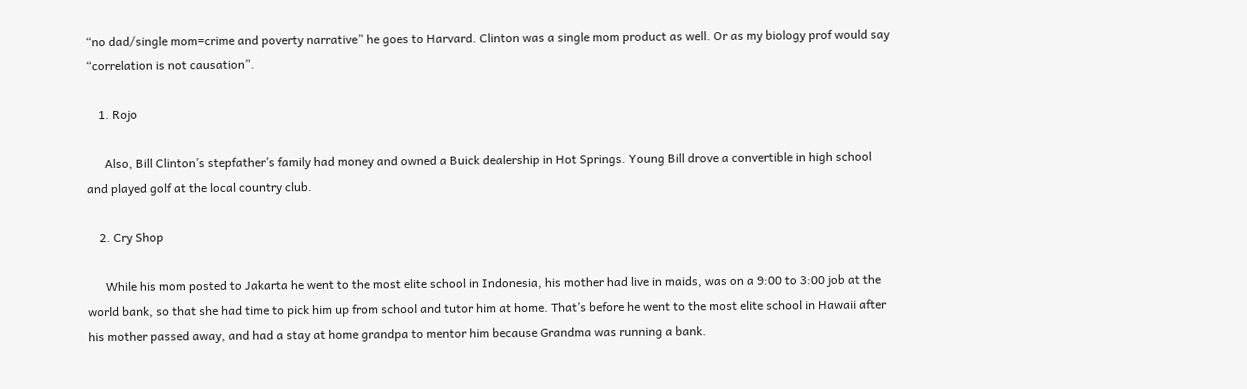“no dad/single mom=crime and poverty narrative” he goes to Harvard. Clinton was a single mom product as well. Or as my biology prof would say “correlation is not causation”.

    1. Rojo

      Also, Bill Clinton’s stepfather’s family had money and owned a Buick dealership in Hot Springs. Young Bill drove a convertible in high school and played golf at the local country club.

    2. Cry Shop

      While his mom posted to Jakarta he went to the most elite school in Indonesia, his mother had live in maids, was on a 9:00 to 3:00 job at the world bank, so that she had time to pick him up from school and tutor him at home. That’s before he went to the most elite school in Hawaii after his mother passed away, and had a stay at home grandpa to mentor him because Grandma was running a bank.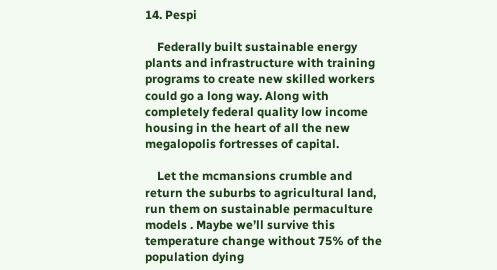14. Pespi

    Federally built sustainable energy plants and infrastructure with training programs to create new skilled workers could go a long way. Along with completely federal quality low income housing in the heart of all the new megalopolis fortresses of capital.

    Let the mcmansions crumble and return the suburbs to agricultural land, run them on sustainable permaculture models . Maybe we’ll survive this temperature change without 75% of the population dying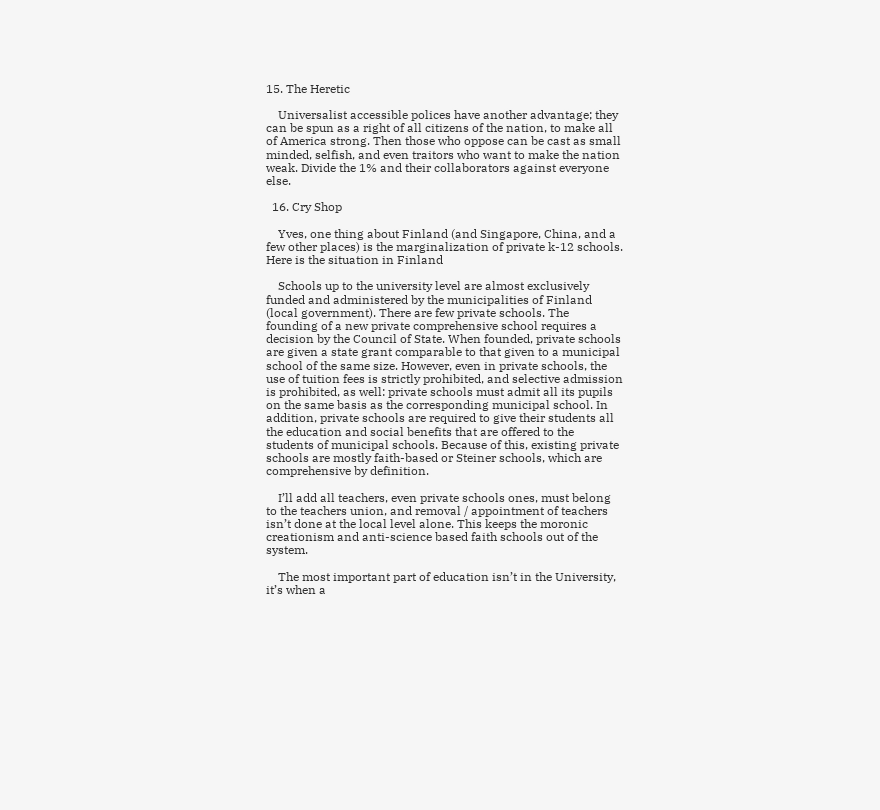15. The Heretic

    Universalist accessible polices have another advantage; they can be spun as a right of all citizens of the nation, to make all of America strong. Then those who oppose can be cast as small minded, selfish, and even traitors who want to make the nation weak. Divide the 1% and their collaborators against everyone else.

  16. Cry Shop

    Yves, one thing about Finland (and Singapore, China, and a few other places) is the marginalization of private k-12 schools. Here is the situation in Finland

    Schools up to the university level are almost exclusively funded and administered by the municipalities of Finland (local government). There are few private schools. The founding of a new private comprehensive school requires a decision by the Council of State. When founded, private schools are given a state grant comparable to that given to a municipal school of the same size. However, even in private schools, the use of tuition fees is strictly prohibited, and selective admission is prohibited, as well: private schools must admit all its pupils on the same basis as the corresponding municipal school. In addition, private schools are required to give their students all the education and social benefits that are offered to the students of municipal schools. Because of this, existing private schools are mostly faith-based or Steiner schools, which are comprehensive by definition.

    I’ll add all teachers, even private schools ones, must belong to the teachers union, and removal / appointment of teachers isn’t done at the local level alone. This keeps the moronic creationism and anti-science based faith schools out of the system.

    The most important part of education isn’t in the University, it’s when a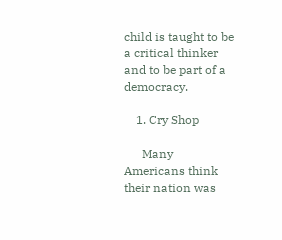child is taught to be a critical thinker and to be part of a democracy.

    1. Cry Shop

      Many Americans think their nation was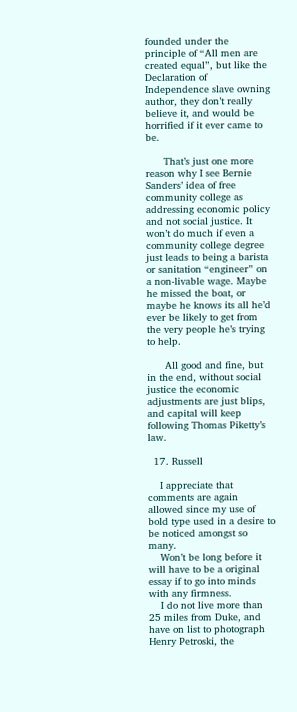founded under the principle of “All men are created equal”, but like the Declaration of Independence slave owning author, they don’t really believe it, and would be horrified if it ever came to be.

      That’s just one more reason why I see Bernie Sanders’ idea of free community college as addressing economic policy and not social justice. It won’t do much if even a community college degree just leads to being a barista or sanitation “engineer” on a non-livable wage. Maybe he missed the boat, or maybe he knows its all he’d ever be likely to get from the very people he’s trying to help.

      All good and fine, but in the end, without social justice the economic adjustments are just blips, and capital will keep following Thomas Piketty’s law.

  17. Russell

    I appreciate that comments are again allowed since my use of bold type used in a desire to be noticed amongst so many.
    Won’t be long before it will have to be a original essay if to go into minds with any firmness.
    I do not live more than 25 miles from Duke, and have on list to photograph Henry Petroski, the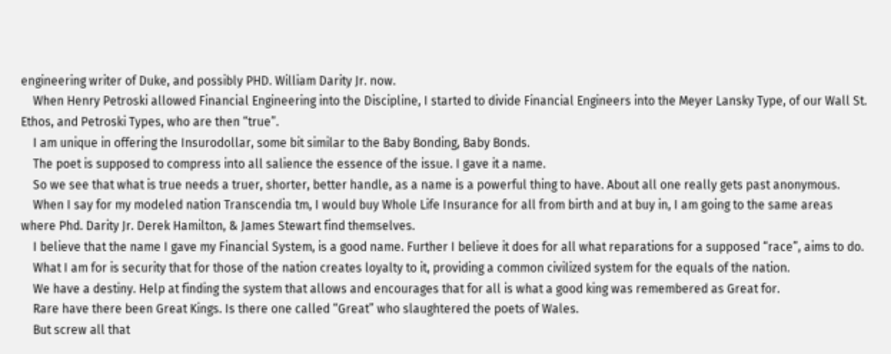engineering writer of Duke, and possibly PHD. William Darity Jr. now.
    When Henry Petroski allowed Financial Engineering into the Discipline, I started to divide Financial Engineers into the Meyer Lansky Type, of our Wall St. Ethos, and Petroski Types, who are then “true”.
    I am unique in offering the Insurodollar, some bit similar to the Baby Bonding, Baby Bonds.
    The poet is supposed to compress into all salience the essence of the issue. I gave it a name.
    So we see that what is true needs a truer, shorter, better handle, as a name is a powerful thing to have. About all one really gets past anonymous.
    When I say for my modeled nation Transcendia tm, I would buy Whole Life Insurance for all from birth and at buy in, I am going to the same areas where Phd. Darity Jr. Derek Hamilton, & James Stewart find themselves.
    I believe that the name I gave my Financial System, is a good name. Further I believe it does for all what reparations for a supposed “race”, aims to do.
    What I am for is security that for those of the nation creates loyalty to it, providing a common civilized system for the equals of the nation.
    We have a destiny. Help at finding the system that allows and encourages that for all is what a good king was remembered as Great for.
    Rare have there been Great Kings. Is there one called “Great” who slaughtered the poets of Wales.
    But screw all that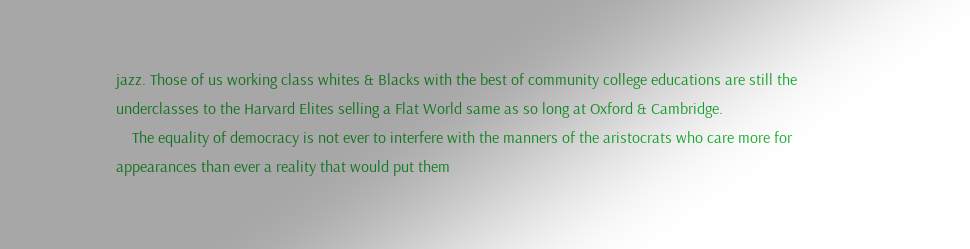jazz. Those of us working class whites & Blacks with the best of community college educations are still the underclasses to the Harvard Elites selling a Flat World same as so long at Oxford & Cambridge.
    The equality of democracy is not ever to interfere with the manners of the aristocrats who care more for appearances than ever a reality that would put them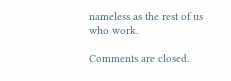nameless as the rest of us who work.

Comments are closed.